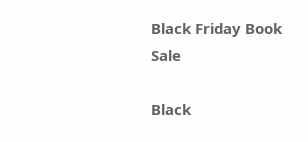Black Friday Book Sale

Black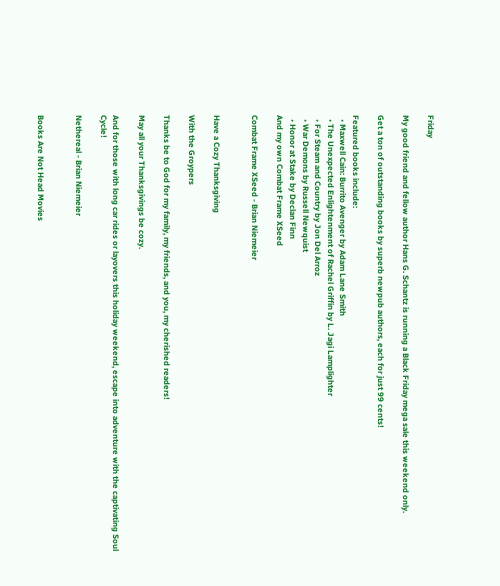Friday

My good friend and fellow author Hans G. Schantz is running a Black Friday mega sale this weekend only.

Get a ton of outstanding books by superb newpub authors, each for just 99 cents!

Featured books include:
  • Maxwell Cain: Burrito Avenger by Adam Lane Smith
  • The Unexpected Enlightenment of Rachel Griffin by L. Jagi Lamplighter
  • For Steam and Country by Jon Del Arroz
  • War Demons by Russell Newquist
  • Honor at Stake by Declan Finn
And my own Combat Frame XSeed

Combat Frame XSeed - Brian Niemeier


Have a Cozy Thanksgiving

With the Groypers

Thanks be to God for my family, my friends, and you, my cherished readers!

May all your Thanksgivings be cozy.

And for those with long car rides or layovers this holiday weekend, escape into adventure with the captivating Soul Cycle!

Nethereal - Brian Niemeier


Books Are Not Head Movies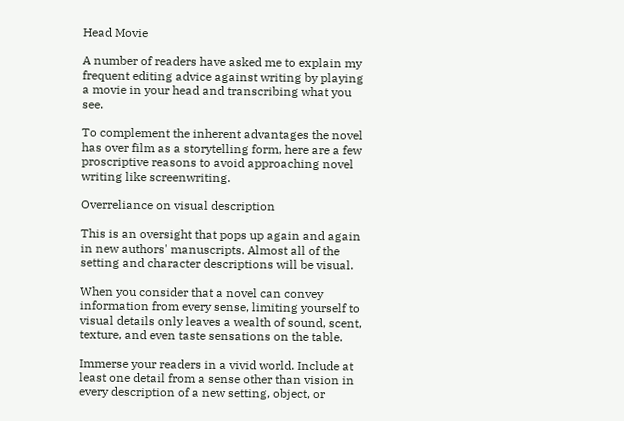Head Movie

A number of readers have asked me to explain my frequent editing advice against writing by playing a movie in your head and transcribing what you see.

To complement the inherent advantages the novel has over film as a storytelling form, here are a few proscriptive reasons to avoid approaching novel writing like screenwriting.

Overreliance on visual description

This is an oversight that pops up again and again in new authors' manuscripts. Almost all of the setting and character descriptions will be visual.

When you consider that a novel can convey information from every sense, limiting yourself to visual details only leaves a wealth of sound, scent, texture, and even taste sensations on the table.

Immerse your readers in a vivid world. Include at least one detail from a sense other than vision in every description of a new setting, object, or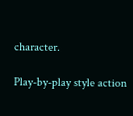character.

Play-by-play style action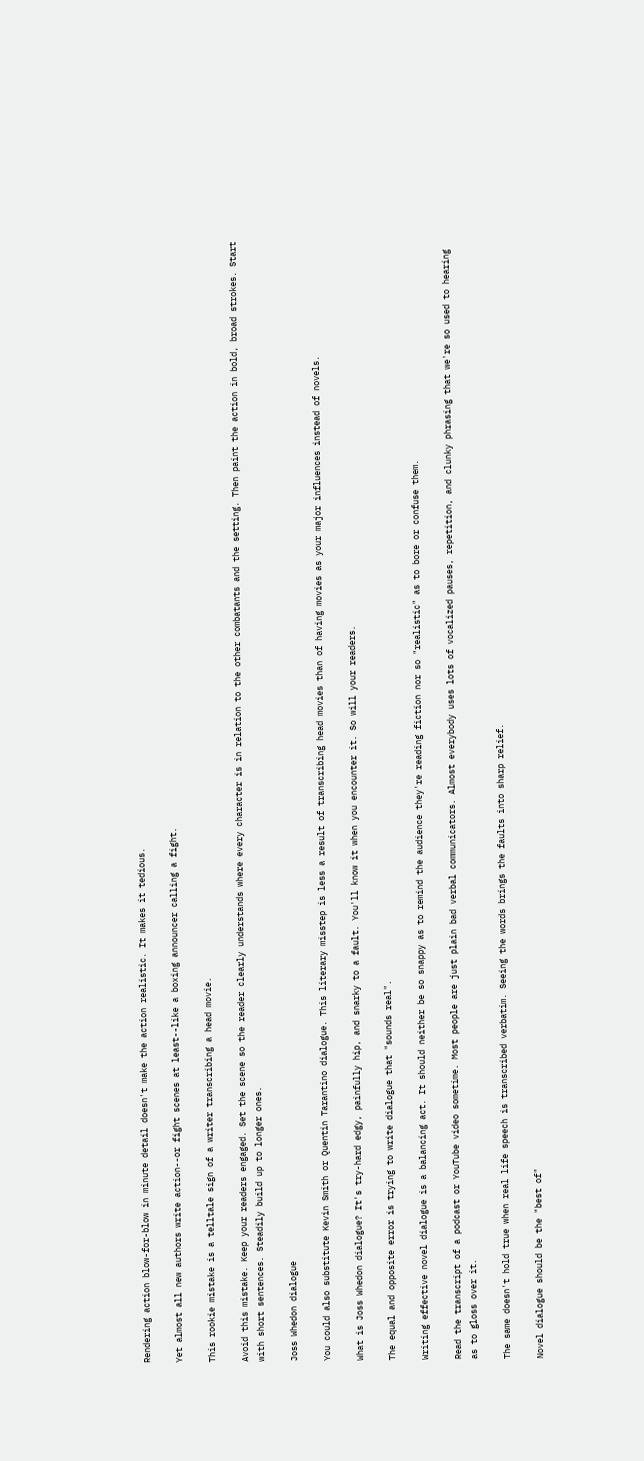Rendering action blow-for-blow in minute detail doesn't make the action realistic. It makes it tedious.

Yet almost all new authors write action--or fight scenes at least--like a boxing announcer calling a fight.

This rookie mistake is a telltale sign of a writer transcribing a head movie.

Avoid this mistake. Keep your readers engaged. Set the scene so the reader clearly understands where every character is in relation to the other combatants and the setting. Then paint the action in bold, broad strokes. Start with short sentences. Steadily build up to longer ones.

Joss Whedon dialogue

You could also substitute Kevin Smith or Quentin Tarantino dialogue. This literary misstep is less a result of transcribing head movies than of having movies as your major influences instead of novels.

What is Joss Whedon dialogue? It's try-hard edgy, painfully hip, and snarky to a fault. You'll know it when you encounter it. So will your readers.

The equal and opposite error is trying to write dialogue that "sounds real".

Writing effective novel dialogue is a balancing act. It should neither be so snappy as to remind the audience they're reading fiction nor so "realistic" as to bore or confuse them.

Read the transcript of a podcast or YouTube video sometime. Most people are just plain bad verbal communicators. Almost everybody uses lots of vocalized pauses, repetition, and clunky phrasing that we're so used to hearing as to gloss over it.

The same doesn't hold true when real life speech is transcribed verbatim. Seeing the words brings the faults into sharp relief.

Novel dialogue should be the "best of"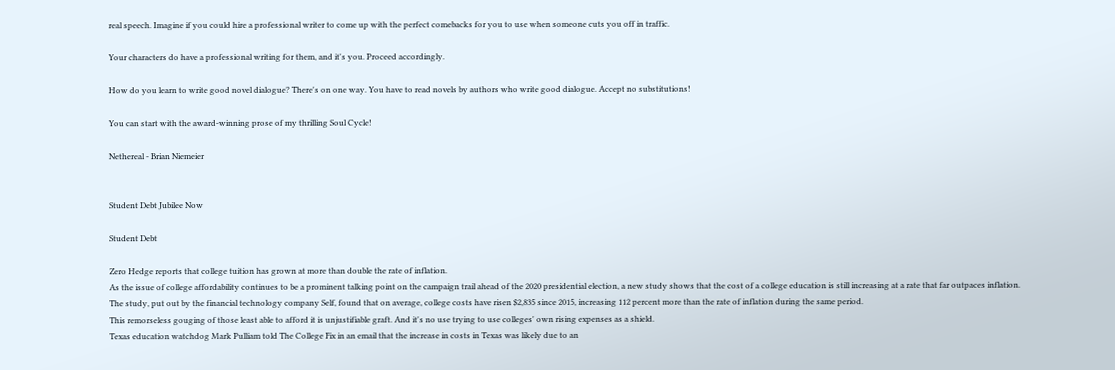real speech. Imagine if you could hire a professional writer to come up with the perfect comebacks for you to use when someone cuts you off in traffic.

Your characters do have a professional writing for them, and it's you. Proceed accordingly.

How do you learn to write good novel dialogue? There's on one way. You have to read novels by authors who write good dialogue. Accept no substitutions!

You can start with the award-winning prose of my thrilling Soul Cycle!

Nethereal - Brian Niemeier


Student Debt Jubilee Now

Student Debt

Zero Hedge reports that college tuition has grown at more than double the rate of inflation.
As the issue of college affordability continues to be a prominent talking point on the campaign trail ahead of the 2020 presidential election, a new study shows that the cost of a college education is still increasing at a rate that far outpaces inflation.
The study, put out by the financial technology company Self, found that on average, college costs have risen $2,835 since 2015, increasing 112 percent more than the rate of inflation during the same period.
This remorseless gouging of those least able to afford it is unjustifiable graft. And it's no use trying to use colleges' own rising expenses as a shield.
Texas education watchdog Mark Pulliam told The College Fix in an email that the increase in costs in Texas was likely due to an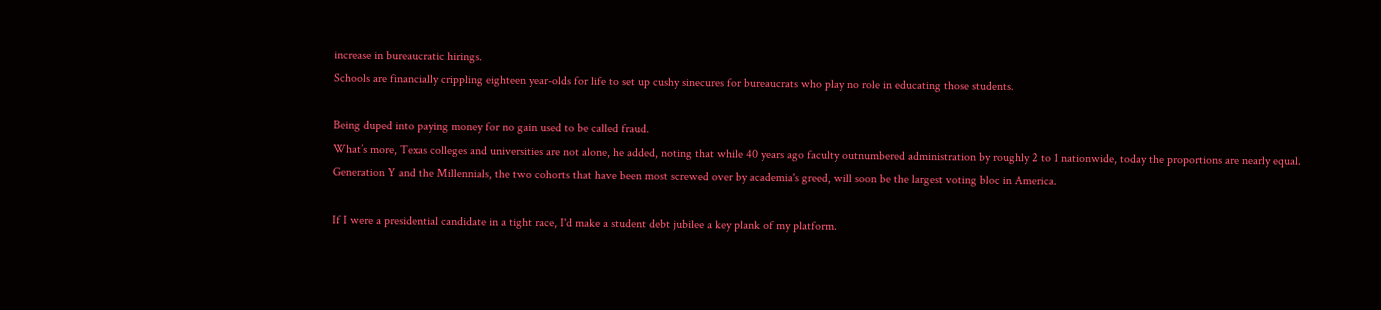increase in bureaucratic hirings.
Schools are financially crippling eighteen year-olds for life to set up cushy sinecures for bureaucrats who play no role in educating those students.

Being duped into paying money for no gain used to be called fraud.
What’s more, Texas colleges and universities are not alone, he added, noting that while 40 years ago faculty outnumbered administration by roughly 2 to 1 nationwide, today the proportions are nearly equal.
Generation Y and the Millennials, the two cohorts that have been most screwed over by academia's greed, will soon be the largest voting bloc in America.

If I were a presidential candidate in a tight race, I'd make a student debt jubilee a key plank of my platform.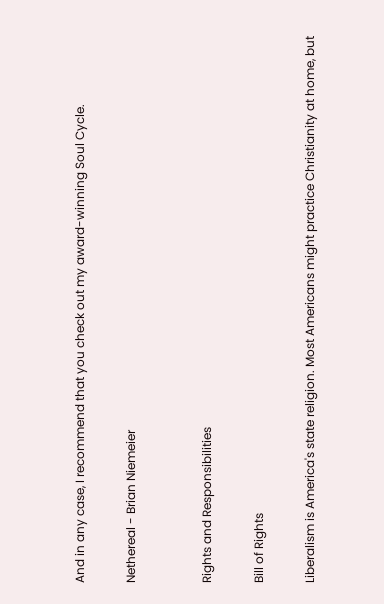And in any case, I recommend that you check out my award-winning Soul Cycle.

Nethereal - Brian Niemeier


Rights and Responsibilities

Bill of Rights

Liberalism is America's state religion. Most Americans might practice Christianity at home, but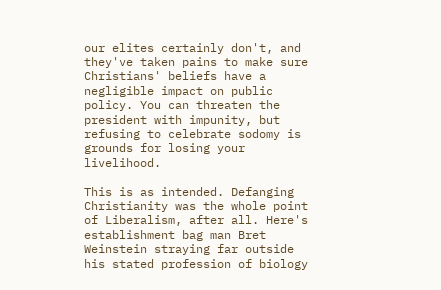our elites certainly don't, and they've taken pains to make sure Christians' beliefs have a negligible impact on public policy. You can threaten the president with impunity, but refusing to celebrate sodomy is grounds for losing your livelihood.

This is as intended. Defanging Christianity was the whole point of Liberalism, after all. Here's establishment bag man Bret Weinstein straying far outside his stated profession of biology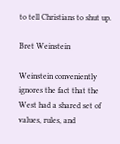to tell Christians to shut up.

Bret Weinstein

Weinstein conveniently ignores the fact that the West had a shared set of values, rules, and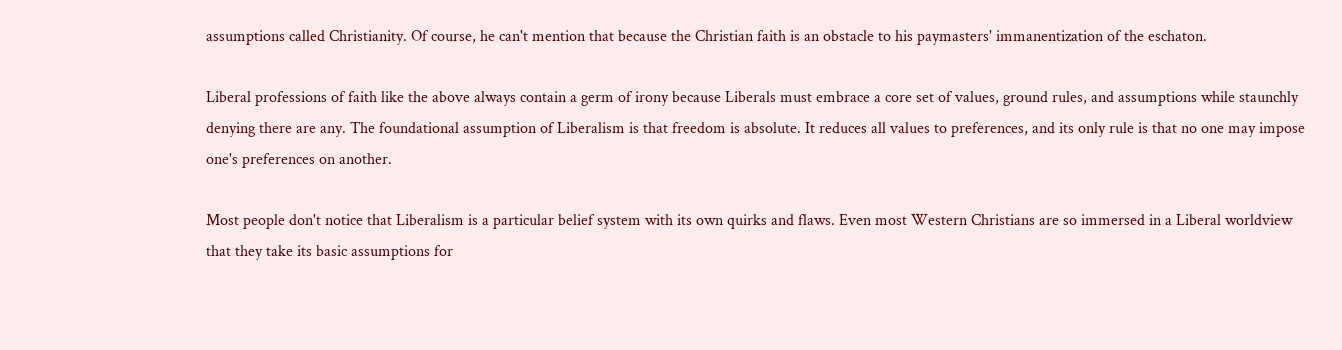assumptions called Christianity. Of course, he can't mention that because the Christian faith is an obstacle to his paymasters' immanentization of the eschaton.

Liberal professions of faith like the above always contain a germ of irony because Liberals must embrace a core set of values, ground rules, and assumptions while staunchly denying there are any. The foundational assumption of Liberalism is that freedom is absolute. It reduces all values to preferences, and its only rule is that no one may impose one's preferences on another.

Most people don't notice that Liberalism is a particular belief system with its own quirks and flaws. Even most Western Christians are so immersed in a Liberal worldview that they take its basic assumptions for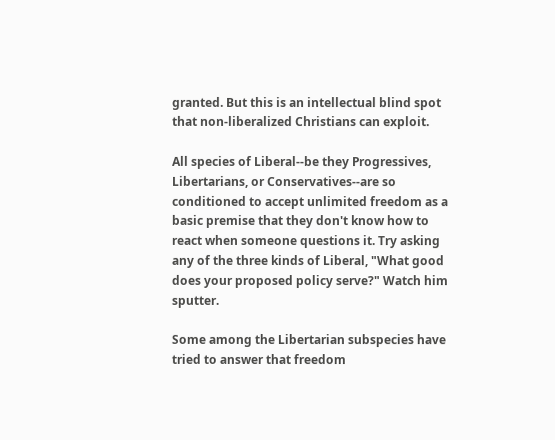granted. But this is an intellectual blind spot that non-liberalized Christians can exploit.

All species of Liberal--be they Progressives, Libertarians, or Conservatives--are so conditioned to accept unlimited freedom as a basic premise that they don't know how to react when someone questions it. Try asking any of the three kinds of Liberal, "What good does your proposed policy serve?" Watch him sputter.

Some among the Libertarian subspecies have tried to answer that freedom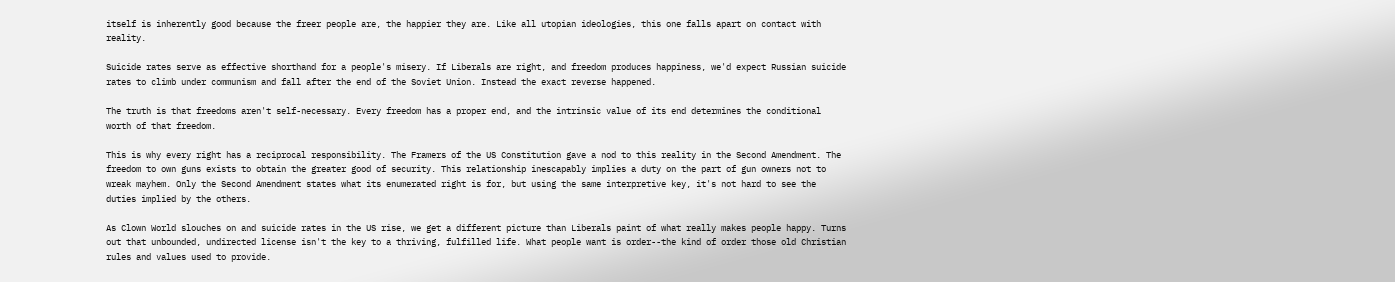itself is inherently good because the freer people are, the happier they are. Like all utopian ideologies, this one falls apart on contact with reality.

Suicide rates serve as effective shorthand for a people's misery. If Liberals are right, and freedom produces happiness, we'd expect Russian suicide rates to climb under communism and fall after the end of the Soviet Union. Instead the exact reverse happened.

The truth is that freedoms aren't self-necessary. Every freedom has a proper end, and the intrinsic value of its end determines the conditional worth of that freedom.

This is why every right has a reciprocal responsibility. The Framers of the US Constitution gave a nod to this reality in the Second Amendment. The freedom to own guns exists to obtain the greater good of security. This relationship inescapably implies a duty on the part of gun owners not to wreak mayhem. Only the Second Amendment states what its enumerated right is for, but using the same interpretive key, it's not hard to see the duties implied by the others.

As Clown World slouches on and suicide rates in the US rise, we get a different picture than Liberals paint of what really makes people happy. Turns out that unbounded, undirected license isn't the key to a thriving, fulfilled life. What people want is order--the kind of order those old Christian rules and values used to provide.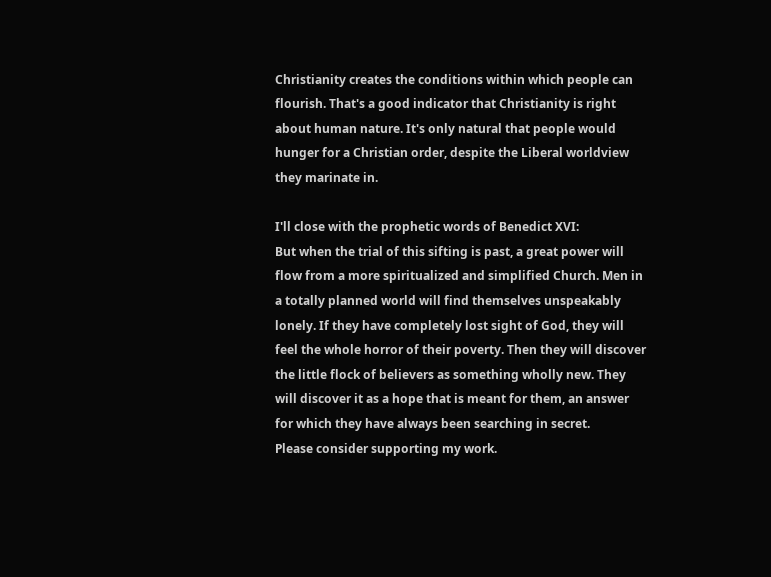Christianity creates the conditions within which people can flourish. That's a good indicator that Christianity is right about human nature. It's only natural that people would hunger for a Christian order, despite the Liberal worldview they marinate in.

I'll close with the prophetic words of Benedict XVI:
But when the trial of this sifting is past, a great power will flow from a more spiritualized and simplified Church. Men in a totally planned world will find themselves unspeakably lonely. If they have completely lost sight of God, they will feel the whole horror of their poverty. Then they will discover the little flock of believers as something wholly new. They will discover it as a hope that is meant for them, an answer for which they have always been searching in secret.
Please consider supporting my work.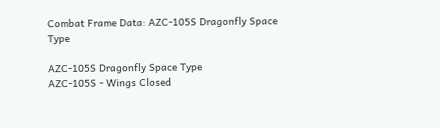Combat Frame Data: AZC-105S Dragonfly Space Type

AZC-105S Dragonfly Space Type
AZC-105S - Wings Closed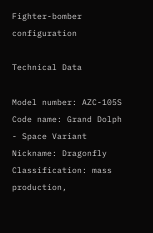Fighter-bomber configuration

Technical Data

Model number: AZC-105S
Code name: Grand Dolph - Space Variant
Nickname: Dragonfly
Classification: mass production,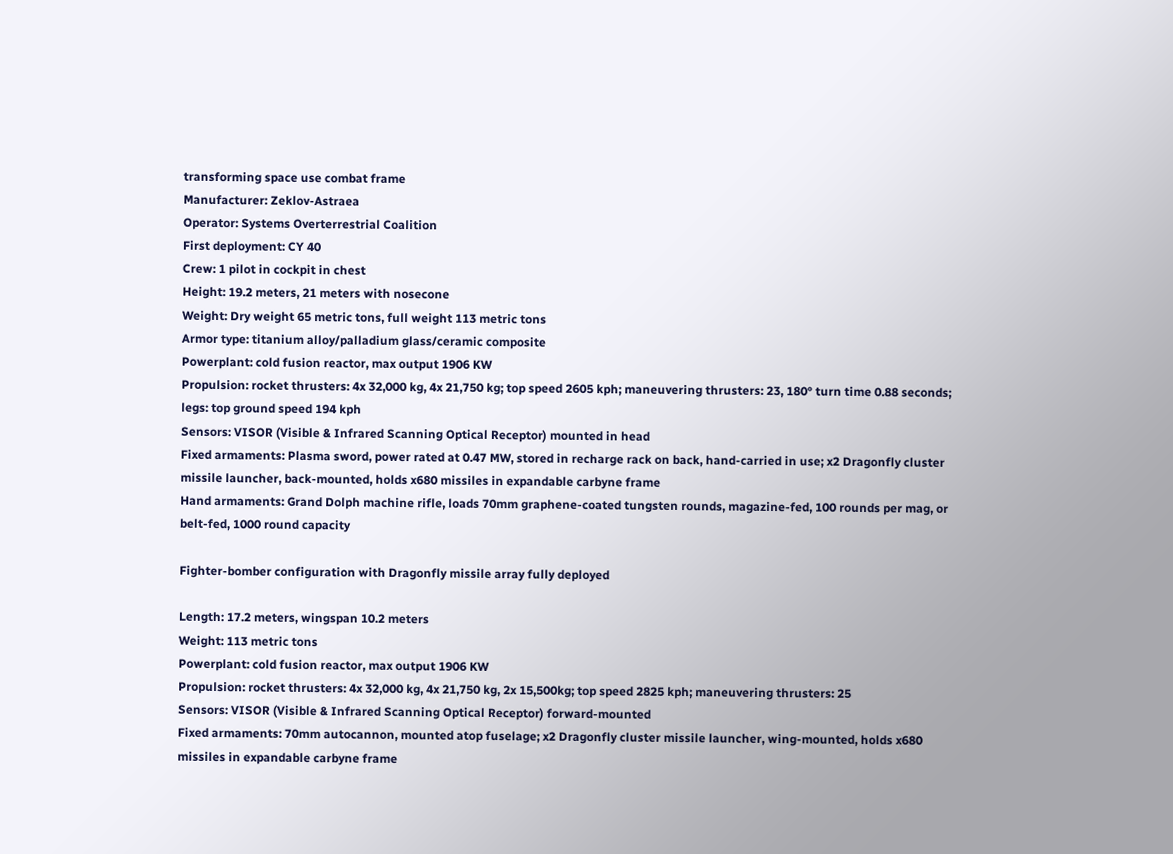transforming space use combat frame
Manufacturer: Zeklov-Astraea
Operator: Systems Overterrestrial Coalition
First deployment: CY 40
Crew: 1 pilot in cockpit in chest
Height: 19.2 meters, 21 meters with nosecone
Weight: Dry weight 65 metric tons, full weight 113 metric tons
Armor type: titanium alloy/palladium glass/ceramic composite
Powerplant: cold fusion reactor, max output 1906 KW
Propulsion: rocket thrusters: 4x 32,000 kg, 4x 21,750 kg; top speed 2605 kph; maneuvering thrusters: 23, 180° turn time 0.88 seconds; legs: top ground speed 194 kph
Sensors: VISOR (Visible & Infrared Scanning Optical Receptor) mounted in head
Fixed armaments: Plasma sword, power rated at 0.47 MW, stored in recharge rack on back, hand-carried in use; x2 Dragonfly cluster missile launcher, back-mounted, holds x680 missiles in expandable carbyne frame
Hand armaments: Grand Dolph machine rifle, loads 70mm graphene-coated tungsten rounds, magazine-fed, 100 rounds per mag, or belt-fed, 1000 round capacity

Fighter-bomber configuration with Dragonfly missile array fully deployed

Length: 17.2 meters, wingspan 10.2 meters
Weight: 113 metric tons
Powerplant: cold fusion reactor, max output 1906 KW
Propulsion: rocket thrusters: 4x 32,000 kg, 4x 21,750 kg, 2x 15,500kg; top speed 2825 kph; maneuvering thrusters: 25
Sensors: VISOR (Visible & Infrared Scanning Optical Receptor) forward-mounted
Fixed armaments: 70mm autocannon, mounted atop fuselage; x2 Dragonfly cluster missile launcher, wing-mounted, holds x680 missiles in expandable carbyne frame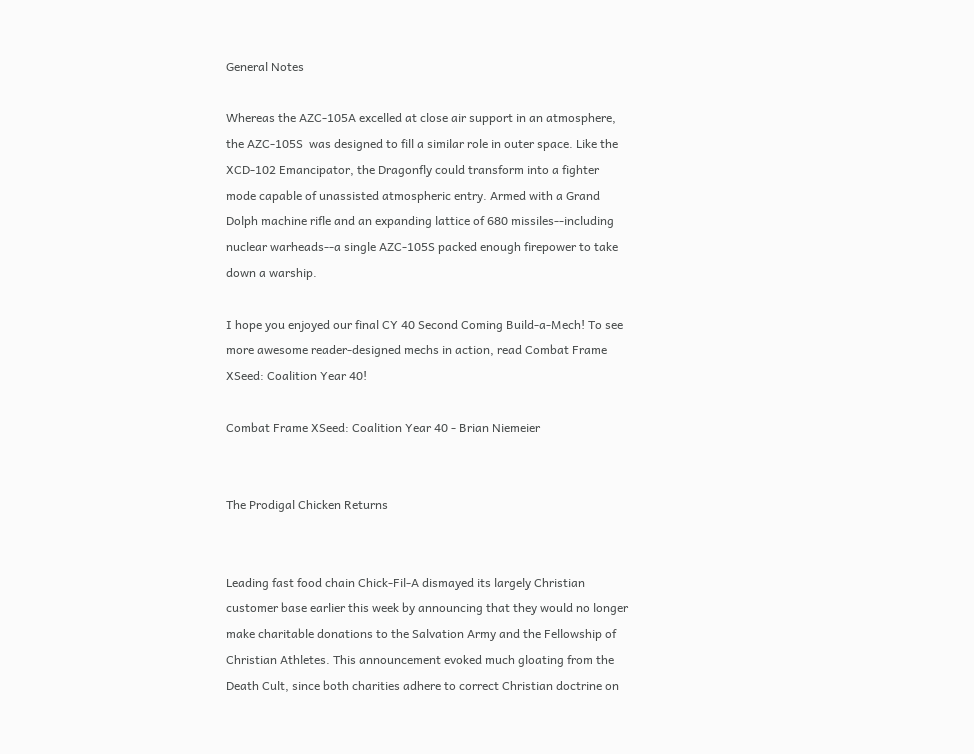General Notes

Whereas the AZC-105A excelled at close air support in an atmosphere, the AZC-105S  was designed to fill a similar role in outer space. Like the XCD-102 Emancipator, the Dragonfly could transform into a fighter mode capable of unassisted atmospheric entry. Armed with a Grand Dolph machine rifle and an expanding lattice of 680 missiles--including nuclear warheads--a single AZC-105S packed enough firepower to take down a warship.

I hope you enjoyed our final CY 40 Second Coming Build-a-Mech! To see more awesome reader-designed mechs in action, read Combat Frame XSeed: Coalition Year 40!

Combat Frame XSeed: Coalition Year 40 - Brian Niemeier


The Prodigal Chicken Returns


Leading fast food chain Chick-Fil-A dismayed its largely Christian customer base earlier this week by announcing that they would no longer make charitable donations to the Salvation Army and the Fellowship of Christian Athletes. This announcement evoked much gloating from the Death Cult, since both charities adhere to correct Christian doctrine on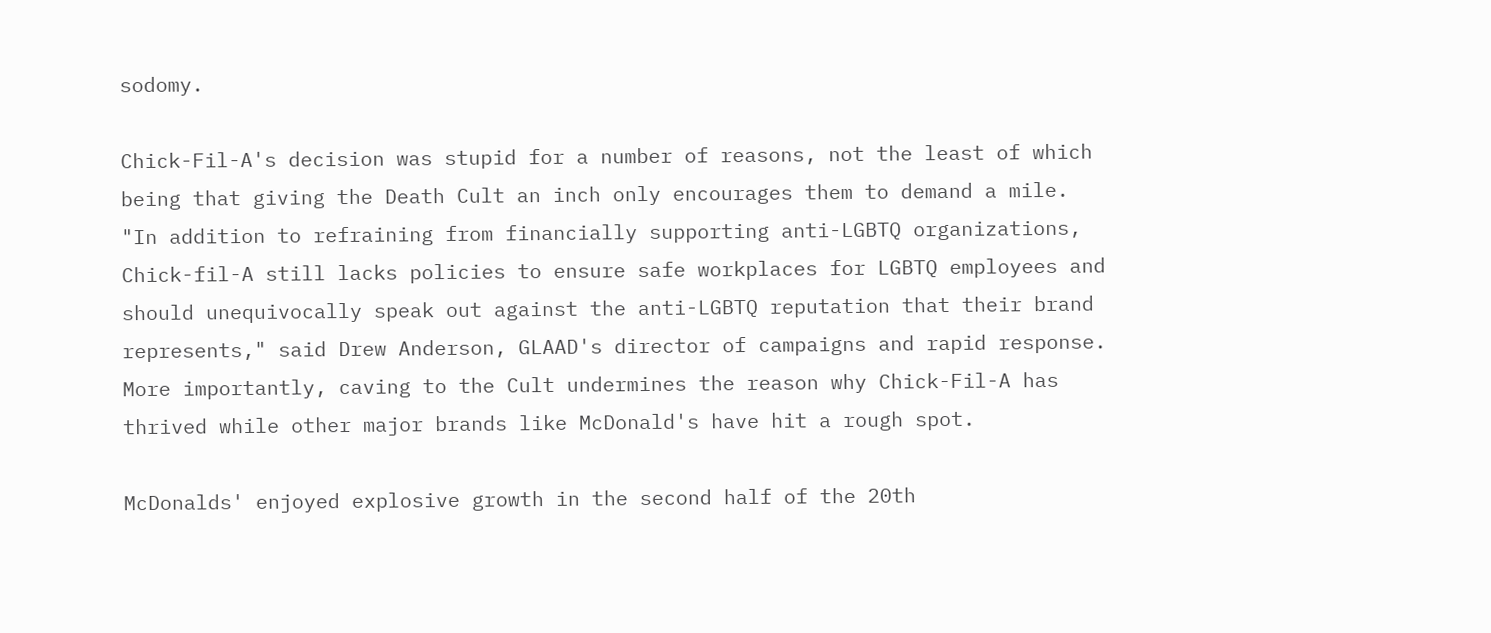sodomy.

Chick-Fil-A's decision was stupid for a number of reasons, not the least of which being that giving the Death Cult an inch only encourages them to demand a mile.
"In addition to refraining from financially supporting anti-LGBTQ organizations, Chick-fil-A still lacks policies to ensure safe workplaces for LGBTQ employees and should unequivocally speak out against the anti-LGBTQ reputation that their brand represents," said Drew Anderson, GLAAD's director of campaigns and rapid response.
More importantly, caving to the Cult undermines the reason why Chick-Fil-A has thrived while other major brands like McDonald's have hit a rough spot.

McDonalds' enjoyed explosive growth in the second half of the 20th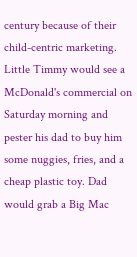century because of their child-centric marketing. Little Timmy would see a McDonald's commercial on Saturday morning and pester his dad to buy him some nuggies, fries, and a cheap plastic toy. Dad would grab a Big Mac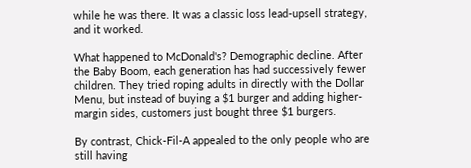while he was there. It was a classic loss lead-upsell strategy, and it worked.

What happened to McDonald's? Demographic decline. After the Baby Boom, each generation has had successively fewer children. They tried roping adults in directly with the Dollar Menu, but instead of buying a $1 burger and adding higher-margin sides, customers just bought three $1 burgers.

By contrast, Chick-Fil-A appealed to the only people who are still having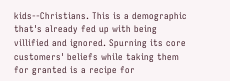kids--Christians. This is a demographic that's already fed up with being villified and ignored. Spurning its core customers' beliefs while taking them for granted is a recipe for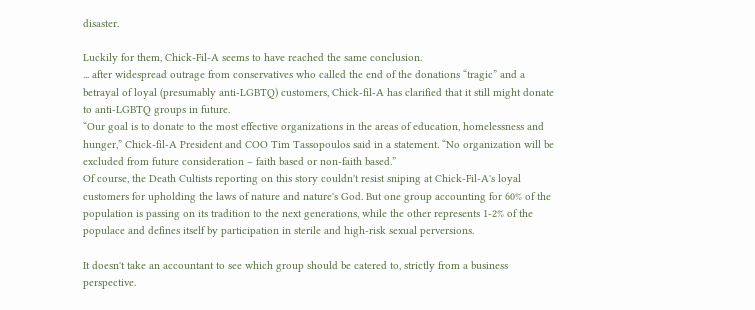disaster.

Luckily for them, Chick-Fil-A seems to have reached the same conclusion.
... after widespread outrage from conservatives who called the end of the donations “tragic” and a betrayal of loyal (presumably anti-LGBTQ) customers, Chick-fil-A has clarified that it still might donate to anti-LGBTQ groups in future.
“Our goal is to donate to the most effective organizations in the areas of education, homelessness and hunger,” Chick-fil-A President and COO Tim Tassopoulos said in a statement. “No organization will be excluded from future consideration – faith based or non-faith based.”
Of course, the Death Cultists reporting on this story couldn't resist sniping at Chick-Fil-A's loyal customers for upholding the laws of nature and nature's God. But one group accounting for 60% of the population is passing on its tradition to the next generations, while the other represents 1-2% of the populace and defines itself by participation in sterile and high-risk sexual perversions.

It doesn't take an accountant to see which group should be catered to, strictly from a business perspective.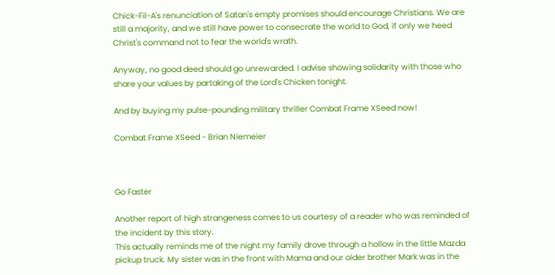Chick-Fil-A's renunciation of Satan's empty promises should encourage Christians. We are still a majority, and we still have power to consecrate the world to God, if only we heed Christ's command not to fear the world's wrath.

Anyway, no good deed should go unrewarded. I advise showing solidarity with those who share your values by partaking of the Lord's Chicken tonight.

And by buying my pulse-pounding military thriller Combat Frame XSeed now!

Combat Frame XSeed - Brian Niemeier



Go Faster

Another report of high strangeness comes to us courtesy of a reader who was reminded of the incident by this story.
This actually reminds me of the night my family drove through a hollow in the little Mazda pickup truck. My sister was in the front with Mama and our older brother Mark was in the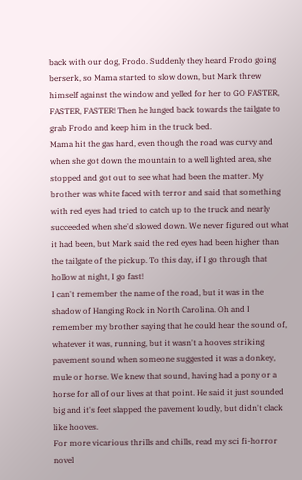back with our dog, Frodo. Suddenly they heard Frodo going berserk, so Mama started to slow down, but Mark threw himself against the window and yelled for her to GO FASTER, FASTER, FASTER! Then he lunged back towards the tailgate to grab Frodo and keep him in the truck bed.
Mama hit the gas hard, even though the road was curvy and when she got down the mountain to a well lighted area, she stopped and got out to see what had been the matter. My brother was white faced with terror and said that something with red eyes had tried to catch up to the truck and nearly succeeded when she'd slowed down. We never figured out what it had been, but Mark said the red eyes had been higher than the tailgate of the pickup. To this day, if I go through that hollow at night, I go fast!
I can't remember the name of the road, but it was in the shadow of Hanging Rock in North Carolina. Oh and I remember my brother saying that he could hear the sound of, whatever it was, running, but it wasn't a hooves striking pavement sound when someone suggested it was a donkey, mule or horse. We knew that sound, having had a pony or a horse for all of our lives at that point. He said it just sounded big and it's feet slapped the pavement loudly, but didn't clack like hooves.
For more vicarious thrills and chills, read my sci fi-horror novel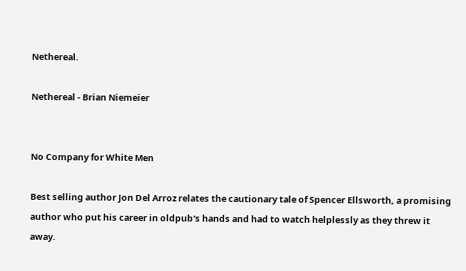Nethereal.

Nethereal - Brian Niemeier


No Company for White Men

Best selling author Jon Del Arroz relates the cautionary tale of Spencer Ellsworth, a promising author who put his career in oldpub's hands and had to watch helplessly as they threw it away.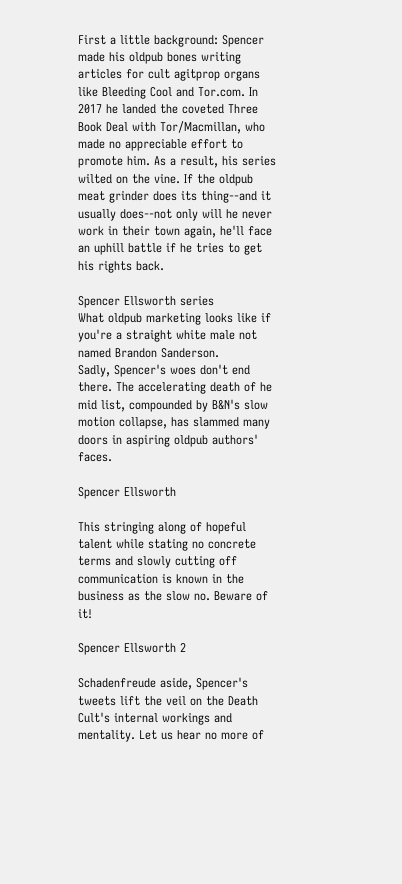First a little background: Spencer made his oldpub bones writing articles for cult agitprop organs like Bleeding Cool and Tor.com. In 2017 he landed the coveted Three Book Deal with Tor/Macmillan, who made no appreciable effort to promote him. As a result, his series wilted on the vine. If the oldpub meat grinder does its thing--and it usually does--not only will he never work in their town again, he'll face an uphill battle if he tries to get his rights back.

Spencer Ellsworth series
What oldpub marketing looks like if you're a straight white male not named Brandon Sanderson.
Sadly, Spencer's woes don't end there. The accelerating death of he mid list, compounded by B&N's slow motion collapse, has slammed many doors in aspiring oldpub authors' faces.

Spencer Ellsworth

This stringing along of hopeful talent while stating no concrete terms and slowly cutting off communication is known in the business as the slow no. Beware of it!

Spencer Ellsworth 2

Schadenfreude aside, Spencer's tweets lift the veil on the Death Cult's internal workings and mentality. Let us hear no more of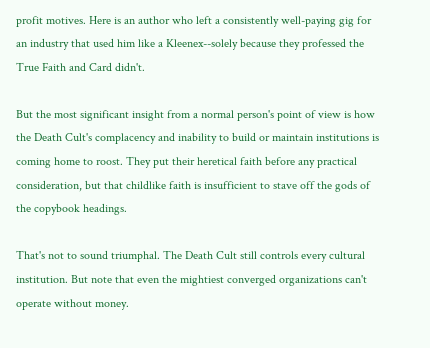profit motives. Here is an author who left a consistently well-paying gig for an industry that used him like a Kleenex--solely because they professed the True Faith and Card didn't.

But the most significant insight from a normal person's point of view is how the Death Cult's complacency and inability to build or maintain institutions is coming home to roost. They put their heretical faith before any practical consideration, but that childlike faith is insufficient to stave off the gods of the copybook headings.

That's not to sound triumphal. The Death Cult still controls every cultural institution. But note that even the mightiest converged organizations can't operate without money.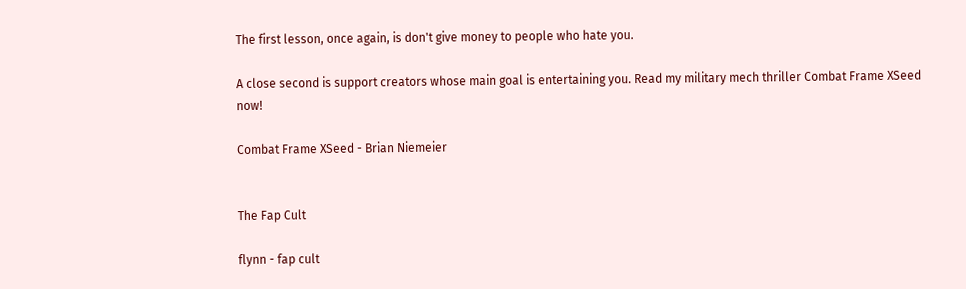The first lesson, once again, is don't give money to people who hate you.

A close second is support creators whose main goal is entertaining you. Read my military mech thriller Combat Frame XSeed now!

Combat Frame XSeed - Brian Niemeier


The Fap Cult

flynn - fap cult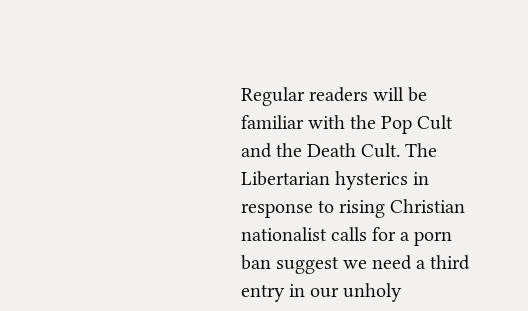Regular readers will be familiar with the Pop Cult and the Death Cult. The Libertarian hysterics in response to rising Christian nationalist calls for a porn ban suggest we need a third entry in our unholy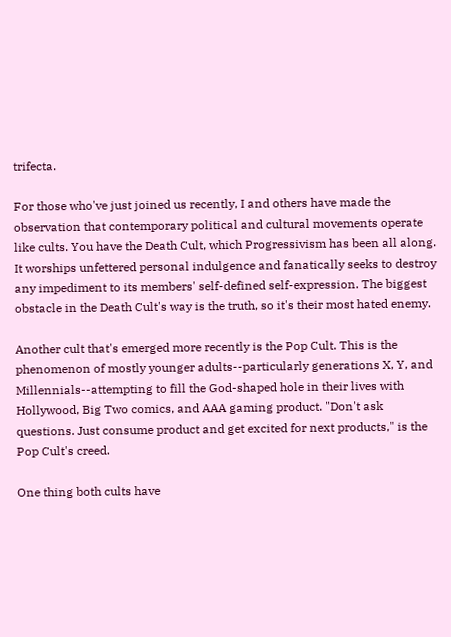trifecta.

For those who've just joined us recently, I and others have made the observation that contemporary political and cultural movements operate like cults. You have the Death Cult, which Progressivism has been all along. It worships unfettered personal indulgence and fanatically seeks to destroy any impediment to its members' self-defined self-expression. The biggest obstacle in the Death Cult's way is the truth, so it's their most hated enemy.

Another cult that's emerged more recently is the Pop Cult. This is the phenomenon of mostly younger adults--particularly generations X, Y, and Millennials--attempting to fill the God-shaped hole in their lives with Hollywood, Big Two comics, and AAA gaming product. "Don't ask questions. Just consume product and get excited for next products," is the Pop Cult's creed.

One thing both cults have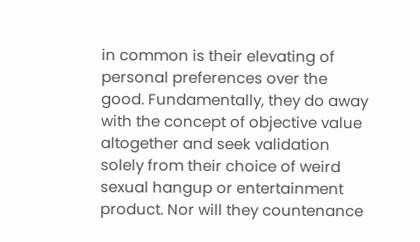in common is their elevating of personal preferences over the good. Fundamentally, they do away with the concept of objective value altogether and seek validation solely from their choice of weird sexual hangup or entertainment product. Nor will they countenance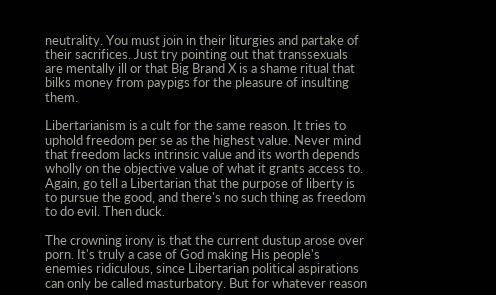neutrality. You must join in their liturgies and partake of their sacrifices. Just try pointing out that transsexuals are mentally ill or that Big Brand X is a shame ritual that bilks money from paypigs for the pleasure of insulting them.

Libertarianism is a cult for the same reason. It tries to uphold freedom per se as the highest value. Never mind that freedom lacks intrinsic value and its worth depends wholly on the objective value of what it grants access to. Again, go tell a Libertarian that the purpose of liberty is to pursue the good, and there's no such thing as freedom to do evil. Then duck.

The crowning irony is that the current dustup arose over porn. It's truly a case of God making His people's enemies ridiculous, since Libertarian political aspirations can only be called masturbatory. But for whatever reason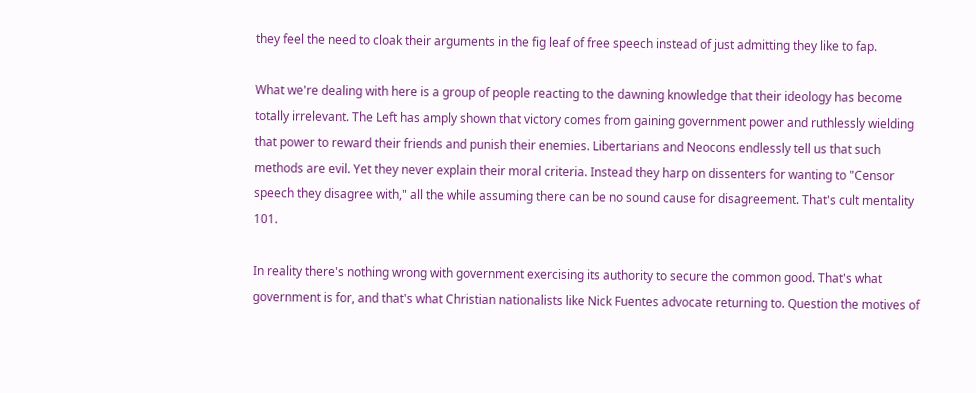they feel the need to cloak their arguments in the fig leaf of free speech instead of just admitting they like to fap.

What we're dealing with here is a group of people reacting to the dawning knowledge that their ideology has become totally irrelevant. The Left has amply shown that victory comes from gaining government power and ruthlessly wielding that power to reward their friends and punish their enemies. Libertarians and Neocons endlessly tell us that such methods are evil. Yet they never explain their moral criteria. Instead they harp on dissenters for wanting to "Censor speech they disagree with," all the while assuming there can be no sound cause for disagreement. That's cult mentality 101.

In reality there's nothing wrong with government exercising its authority to secure the common good. That's what government is for, and that's what Christian nationalists like Nick Fuentes advocate returning to. Question the motives of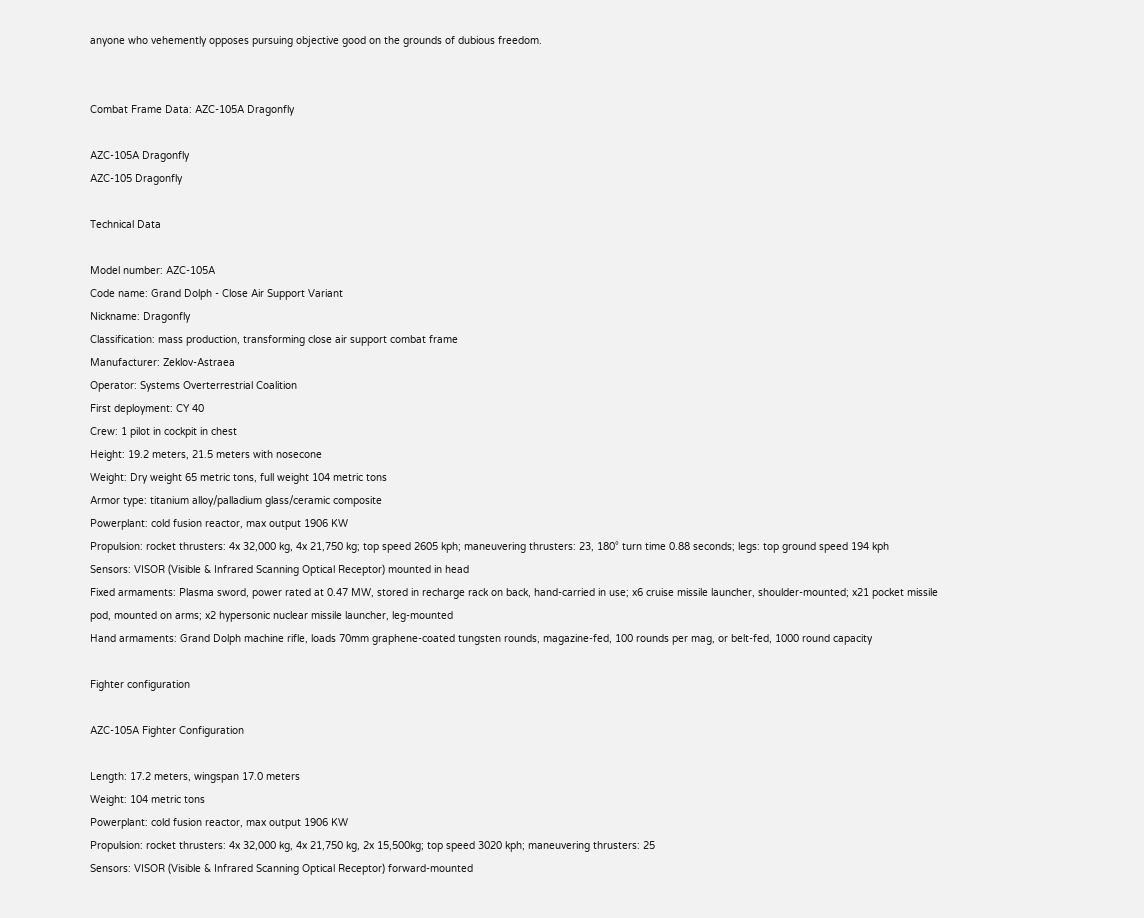anyone who vehemently opposes pursuing objective good on the grounds of dubious freedom.


Combat Frame Data: AZC-105A Dragonfly

AZC-105A Dragonfly
AZC-105 Dragonfly

Technical Data

Model number: AZC-105A
Code name: Grand Dolph - Close Air Support Variant
Nickname: Dragonfly
Classification: mass production, transforming close air support combat frame
Manufacturer: Zeklov-Astraea
Operator: Systems Overterrestrial Coalition
First deployment: CY 40
Crew: 1 pilot in cockpit in chest
Height: 19.2 meters, 21.5 meters with nosecone
Weight: Dry weight 65 metric tons, full weight 104 metric tons
Armor type: titanium alloy/palladium glass/ceramic composite
Powerplant: cold fusion reactor, max output 1906 KW
Propulsion: rocket thrusters: 4x 32,000 kg, 4x 21,750 kg; top speed 2605 kph; maneuvering thrusters: 23, 180° turn time 0.88 seconds; legs: top ground speed 194 kph
Sensors: VISOR (Visible & Infrared Scanning Optical Receptor) mounted in head
Fixed armaments: Plasma sword, power rated at 0.47 MW, stored in recharge rack on back, hand-carried in use; x6 cruise missile launcher, shoulder-mounted; x21 pocket missile pod, mounted on arms; x2 hypersonic nuclear missile launcher, leg-mounted
Hand armaments: Grand Dolph machine rifle, loads 70mm graphene-coated tungsten rounds, magazine-fed, 100 rounds per mag, or belt-fed, 1000 round capacity

Fighter configuration

AZC-105A Fighter Configuration

Length: 17.2 meters, wingspan 17.0 meters
Weight: 104 metric tons
Powerplant: cold fusion reactor, max output 1906 KW
Propulsion: rocket thrusters: 4x 32,000 kg, 4x 21,750 kg, 2x 15,500kg; top speed 3020 kph; maneuvering thrusters: 25
Sensors: VISOR (Visible & Infrared Scanning Optical Receptor) forward-mounted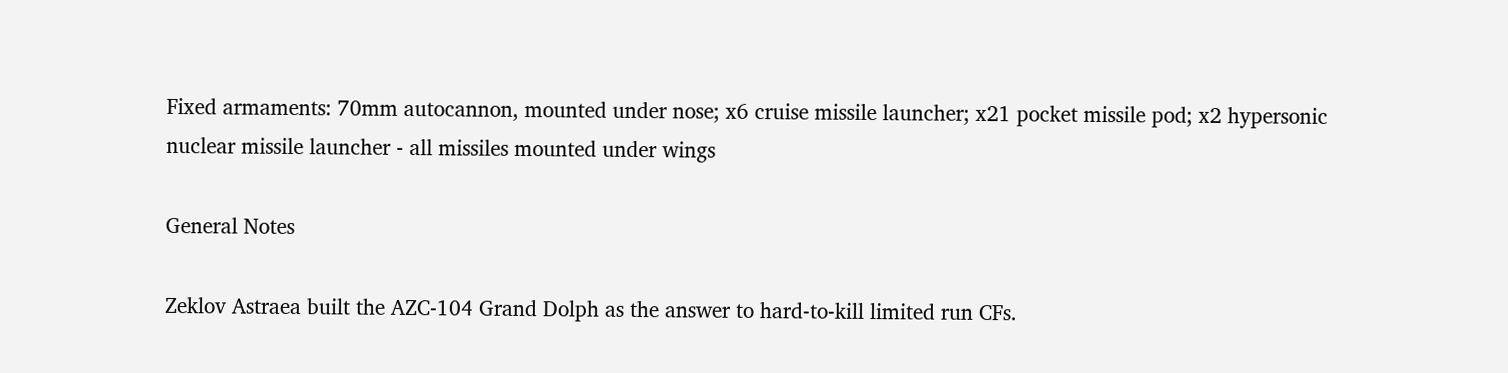Fixed armaments: 70mm autocannon, mounted under nose; x6 cruise missile launcher; x21 pocket missile pod; x2 hypersonic nuclear missile launcher - all missiles mounted under wings

General Notes

Zeklov Astraea built the AZC-104 Grand Dolph as the answer to hard-to-kill limited run CFs.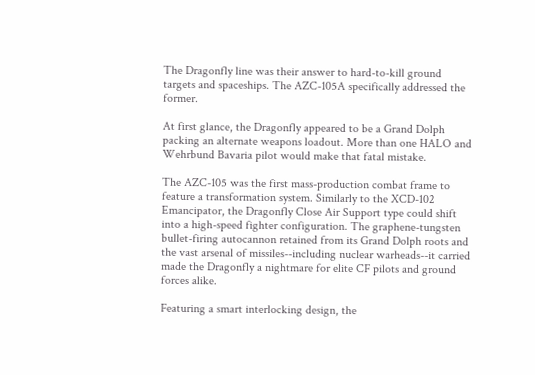The Dragonfly line was their answer to hard-to-kill ground targets and spaceships. The AZC-105A specifically addressed the former.

At first glance, the Dragonfly appeared to be a Grand Dolph packing an alternate weapons loadout. More than one HALO and Wehrbund Bavaria pilot would make that fatal mistake.

The AZC-105 was the first mass-production combat frame to feature a transformation system. Similarly to the XCD-102 Emancipator, the Dragonfly Close Air Support type could shift into a high-speed fighter configuration. The graphene-tungsten bullet-firing autocannon retained from its Grand Dolph roots and the vast arsenal of missiles--including nuclear warheads--it carried made the Dragonfly a nightmare for elite CF pilots and ground forces alike.

Featuring a smart interlocking design, the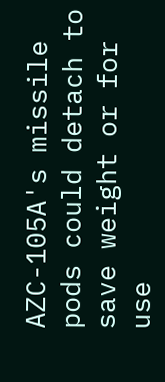AZC-105A's missile pods could detach to save weight or for use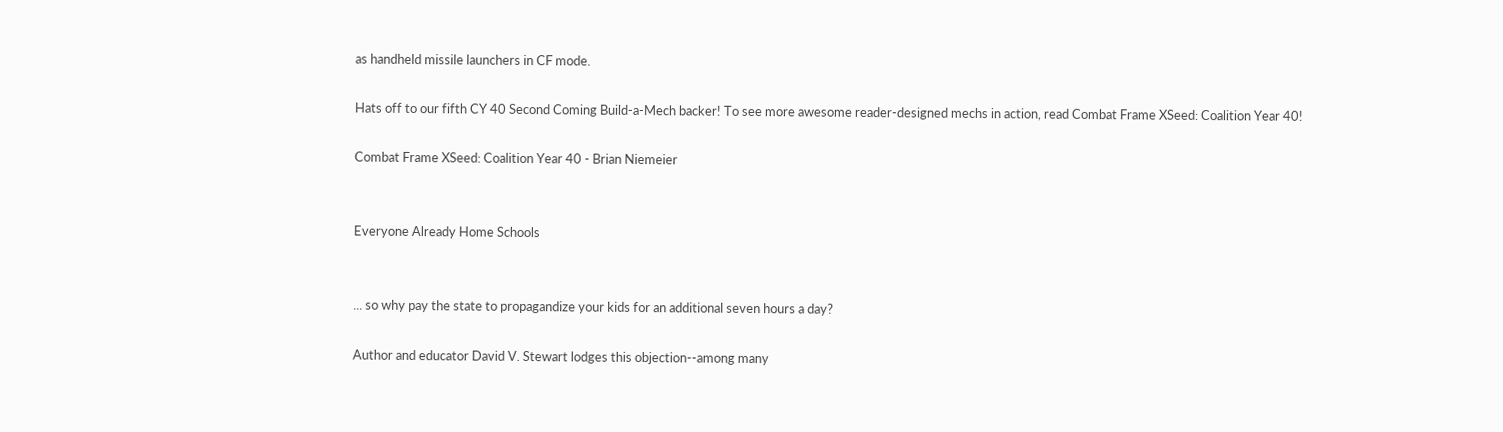as handheld missile launchers in CF mode.

Hats off to our fifth CY 40 Second Coming Build-a-Mech backer! To see more awesome reader-designed mechs in action, read Combat Frame XSeed: Coalition Year 40!

Combat Frame XSeed: Coalition Year 40 - Brian Niemeier


Everyone Already Home Schools


... so why pay the state to propagandize your kids for an additional seven hours a day?

Author and educator David V. Stewart lodges this objection--among many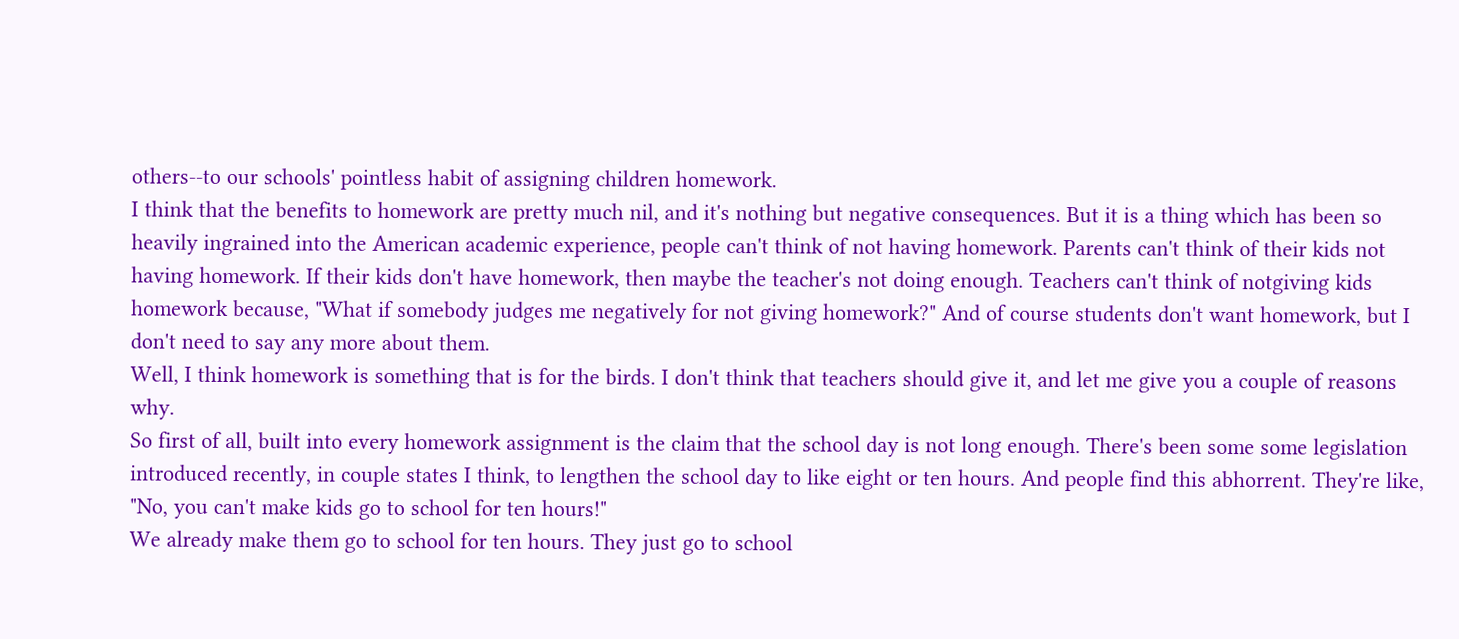others--to our schools' pointless habit of assigning children homework.
I think that the benefits to homework are pretty much nil, and it's nothing but negative consequences. But it is a thing which has been so heavily ingrained into the American academic experience, people can't think of not having homework. Parents can't think of their kids not having homework. If their kids don't have homework, then maybe the teacher's not doing enough. Teachers can't think of notgiving kids homework because, "What if somebody judges me negatively for not giving homework?" And of course students don't want homework, but I don't need to say any more about them.
Well, I think homework is something that is for the birds. I don't think that teachers should give it, and let me give you a couple of reasons why.
So first of all, built into every homework assignment is the claim that the school day is not long enough. There's been some some legislation introduced recently, in couple states I think, to lengthen the school day to like eight or ten hours. And people find this abhorrent. They're like, "No, you can't make kids go to school for ten hours!"
We already make them go to school for ten hours. They just go to school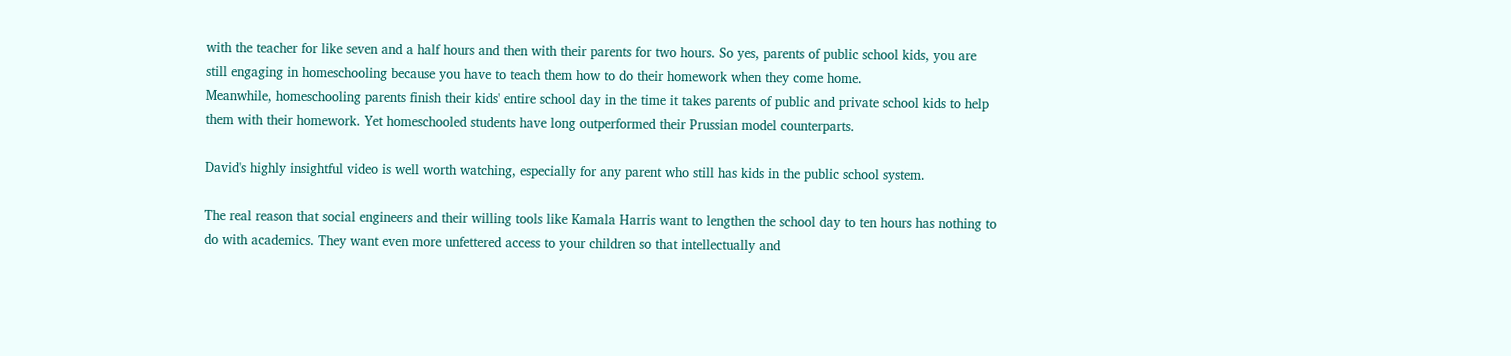with the teacher for like seven and a half hours and then with their parents for two hours. So yes, parents of public school kids, you are still engaging in homeschooling because you have to teach them how to do their homework when they come home.
Meanwhile, homeschooling parents finish their kids' entire school day in the time it takes parents of public and private school kids to help them with their homework. Yet homeschooled students have long outperformed their Prussian model counterparts.

David's highly insightful video is well worth watching, especially for any parent who still has kids in the public school system.

The real reason that social engineers and their willing tools like Kamala Harris want to lengthen the school day to ten hours has nothing to do with academics. They want even more unfettered access to your children so that intellectually and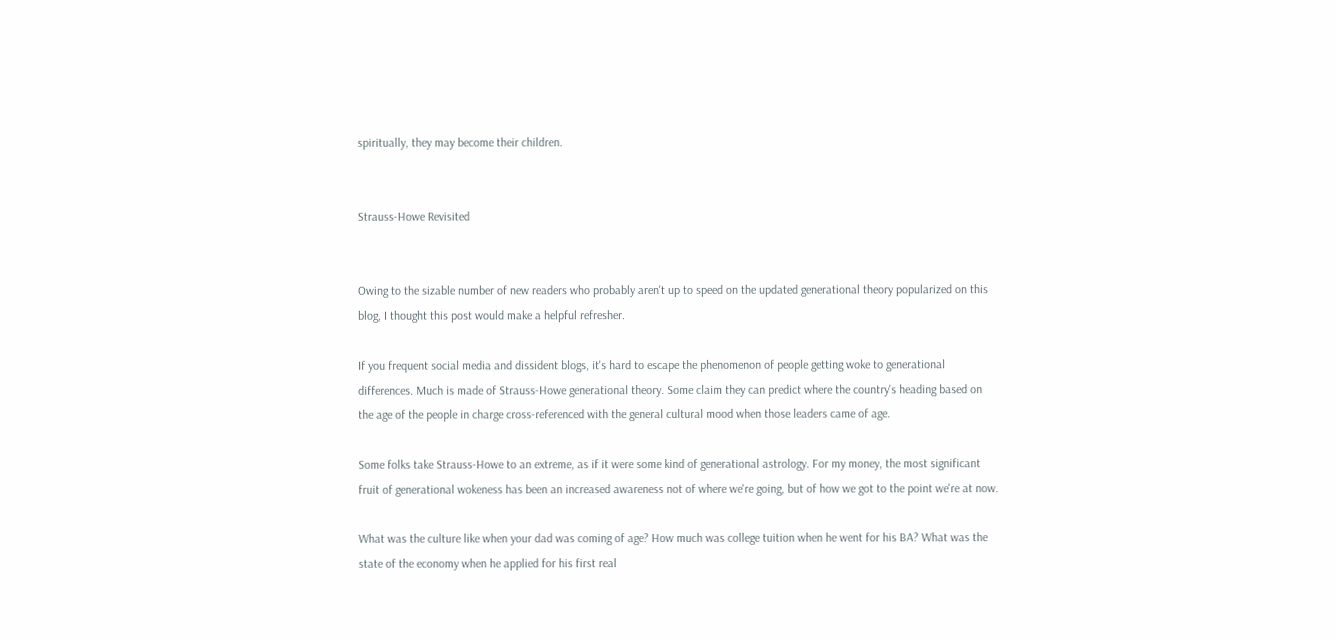spiritually, they may become their children.


Strauss-Howe Revisited


Owing to the sizable number of new readers who probably aren't up to speed on the updated generational theory popularized on this blog, I thought this post would make a helpful refresher.

If you frequent social media and dissident blogs, it's hard to escape the phenomenon of people getting woke to generational differences. Much is made of Strauss-Howe generational theory. Some claim they can predict where the country's heading based on the age of the people in charge cross-referenced with the general cultural mood when those leaders came of age.

Some folks take Strauss-Howe to an extreme, as if it were some kind of generational astrology. For my money, the most significant fruit of generational wokeness has been an increased awareness not of where we're going, but of how we got to the point we're at now.

What was the culture like when your dad was coming of age? How much was college tuition when he went for his BA? What was the state of the economy when he applied for his first real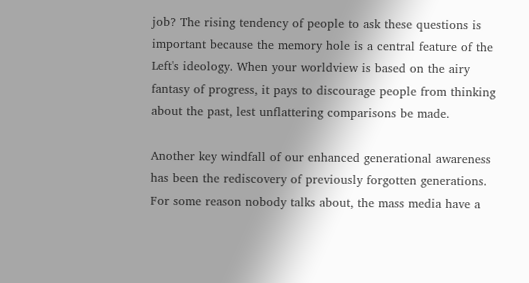job? The rising tendency of people to ask these questions is important because the memory hole is a central feature of the Left's ideology. When your worldview is based on the airy fantasy of progress, it pays to discourage people from thinking about the past, lest unflattering comparisons be made.

Another key windfall of our enhanced generational awareness has been the rediscovery of previously forgotten generations. For some reason nobody talks about, the mass media have a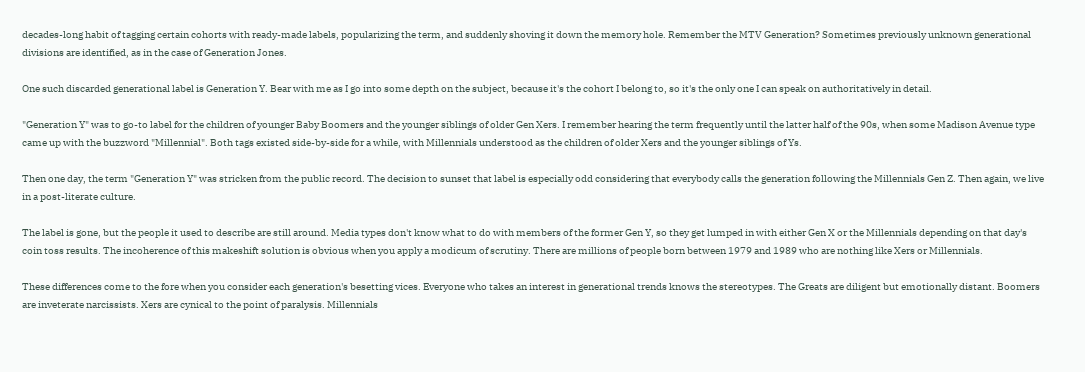decades-long habit of tagging certain cohorts with ready-made labels, popularizing the term, and suddenly shoving it down the memory hole. Remember the MTV Generation? Sometimes previously unknown generational divisions are identified, as in the case of Generation Jones.

One such discarded generational label is Generation Y. Bear with me as I go into some depth on the subject, because it's the cohort I belong to, so it's the only one I can speak on authoritatively in detail.

"Generation Y" was to go-to label for the children of younger Baby Boomers and the younger siblings of older Gen Xers. I remember hearing the term frequently until the latter half of the 90s, when some Madison Avenue type came up with the buzzword "Millennial". Both tags existed side-by-side for a while, with Millennials understood as the children of older Xers and the younger siblings of Ys.

Then one day, the term "Generation Y" was stricken from the public record. The decision to sunset that label is especially odd considering that everybody calls the generation following the Millennials Gen Z. Then again, we live in a post-literate culture.

The label is gone, but the people it used to describe are still around. Media types don't know what to do with members of the former Gen Y, so they get lumped in with either Gen X or the Millennials depending on that day's coin toss results. The incoherence of this makeshift solution is obvious when you apply a modicum of scrutiny. There are millions of people born between 1979 and 1989 who are nothing like Xers or Millennials.

These differences come to the fore when you consider each generation's besetting vices. Everyone who takes an interest in generational trends knows the stereotypes. The Greats are diligent but emotionally distant. Boomers are inveterate narcissists. Xers are cynical to the point of paralysis. Millennials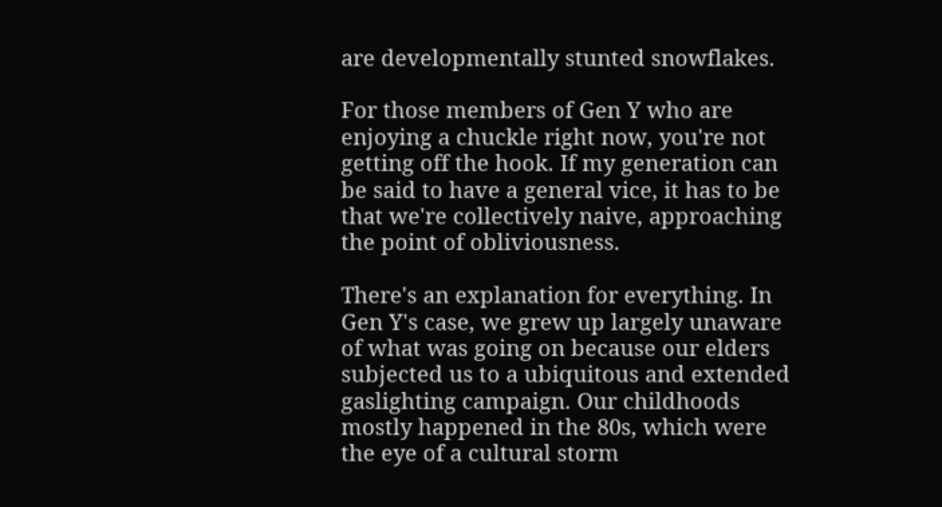are developmentally stunted snowflakes.

For those members of Gen Y who are enjoying a chuckle right now, you're not getting off the hook. If my generation can be said to have a general vice, it has to be that we're collectively naive, approaching the point of obliviousness.

There's an explanation for everything. In Gen Y's case, we grew up largely unaware of what was going on because our elders subjected us to a ubiquitous and extended gaslighting campaign. Our childhoods mostly happened in the 80s, which were the eye of a cultural storm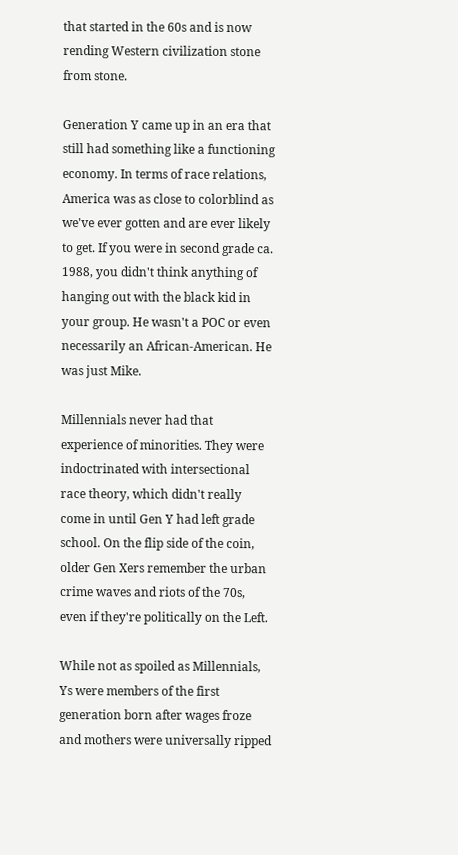that started in the 60s and is now rending Western civilization stone from stone.

Generation Y came up in an era that still had something like a functioning economy. In terms of race relations, America was as close to colorblind as we've ever gotten and are ever likely to get. If you were in second grade ca. 1988, you didn't think anything of hanging out with the black kid in your group. He wasn't a POC or even necessarily an African-American. He was just Mike.

Millennials never had that experience of minorities. They were indoctrinated with intersectional race theory, which didn't really come in until Gen Y had left grade school. On the flip side of the coin, older Gen Xers remember the urban crime waves and riots of the 70s, even if they're politically on the Left.

While not as spoiled as Millennials, Ys were members of the first generation born after wages froze and mothers were universally ripped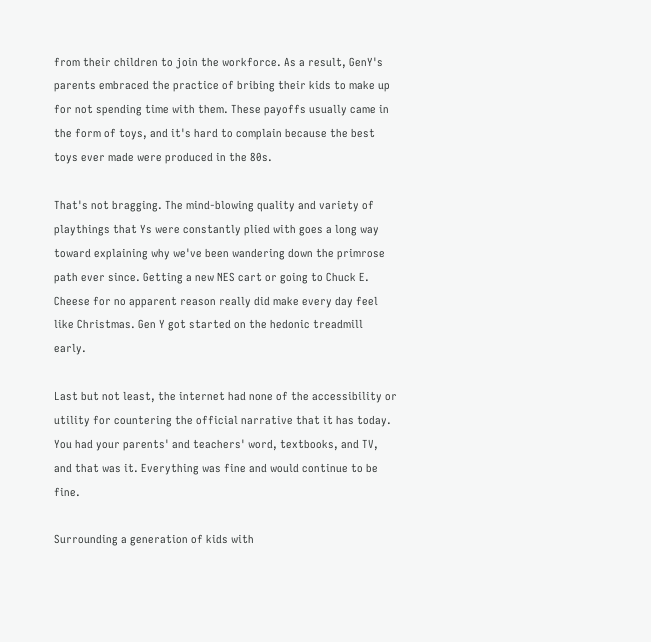from their children to join the workforce. As a result, GenY's parents embraced the practice of bribing their kids to make up for not spending time with them. These payoffs usually came in the form of toys, and it's hard to complain because the best toys ever made were produced in the 80s.

That's not bragging. The mind-blowing quality and variety of playthings that Ys were constantly plied with goes a long way toward explaining why we've been wandering down the primrose path ever since. Getting a new NES cart or going to Chuck E. Cheese for no apparent reason really did make every day feel like Christmas. Gen Y got started on the hedonic treadmill early.

Last but not least, the internet had none of the accessibility or utility for countering the official narrative that it has today. You had your parents' and teachers' word, textbooks, and TV, and that was it. Everything was fine and would continue to be fine.

Surrounding a generation of kids with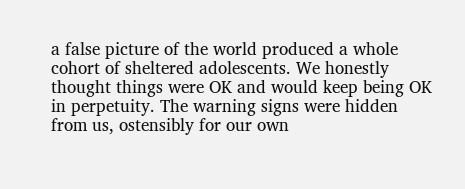a false picture of the world produced a whole cohort of sheltered adolescents. We honestly thought things were OK and would keep being OK in perpetuity. The warning signs were hidden from us, ostensibly for our own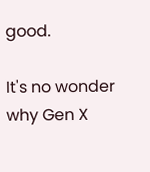good.

It's no wonder why Gen X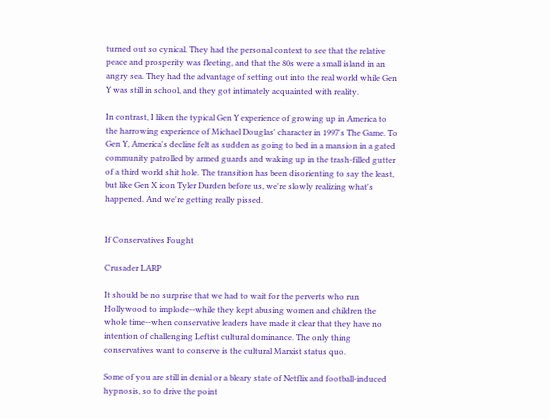turned out so cynical. They had the personal context to see that the relative peace and prosperity was fleeting, and that the 80s were a small island in an angry sea. They had the advantage of setting out into the real world while Gen Y was still in school, and they got intimately acquainted with reality.

In contrast, I liken the typical Gen Y experience of growing up in America to the harrowing experience of Michael Douglas' character in 1997's The Game. To Gen Y, America's decline felt as sudden as going to bed in a mansion in a gated community patrolled by armed guards and waking up in the trash-filled gutter of a third world shit hole. The transition has been disorienting to say the least, but like Gen X icon Tyler Durden before us, we're slowly realizing what's happened. And we're getting really pissed.


If Conservatives Fought

Crusader LARP

It should be no surprise that we had to wait for the perverts who run Hollywood to implode--while they kept abusing women and children the whole time--when conservative leaders have made it clear that they have no intention of challenging Leftist cultural dominance. The only thing conservatives want to conserve is the cultural Marxist status quo.

Some of you are still in denial or a bleary state of Netflix and football-induced hypnosis, so to drive the point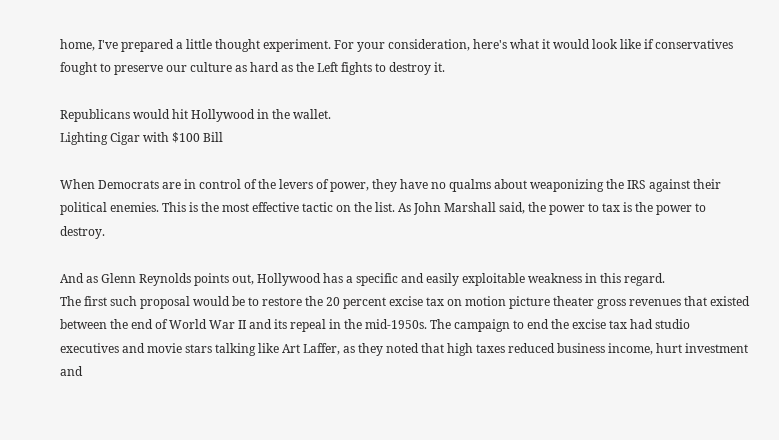home, I've prepared a little thought experiment. For your consideration, here's what it would look like if conservatives fought to preserve our culture as hard as the Left fights to destroy it.

Republicans would hit Hollywood in the wallet.
Lighting Cigar with $100 Bill

When Democrats are in control of the levers of power, they have no qualms about weaponizing the IRS against their political enemies. This is the most effective tactic on the list. As John Marshall said, the power to tax is the power to destroy.

And as Glenn Reynolds points out, Hollywood has a specific and easily exploitable weakness in this regard.
The first such proposal would be to restore the 20 percent excise tax on motion picture theater gross revenues that existed between the end of World War II and its repeal in the mid-1950s. The campaign to end the excise tax had studio executives and movie stars talking like Art Laffer, as they noted that high taxes reduced business income, hurt investment and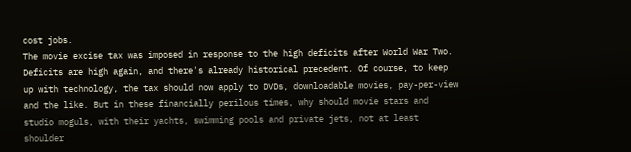cost jobs.
The movie excise tax was imposed in response to the high deficits after World War Two. Deficits are high again, and there's already historical precedent. Of course, to keep up with technology, the tax should now apply to DVDs, downloadable movies, pay-per-view and the like. But in these financially perilous times, why should movie stars and studio moguls, with their yachts, swimming pools and private jets, not at least shoulder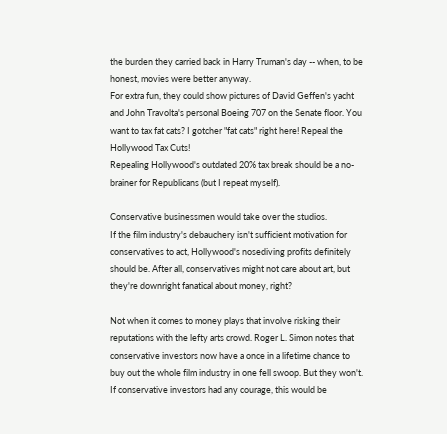the burden they carried back in Harry Truman's day -- when, to be honest, movies were better anyway.
For extra fun, they could show pictures of David Geffen's yacht and John Travolta's personal Boeing 707 on the Senate floor. You want to tax fat cats? I gotcher "fat cats" right here! Repeal the Hollywood Tax Cuts!
Repealing Hollywood's outdated 20% tax break should be a no-brainer for Republicans (but I repeat myself).

Conservative businessmen would take over the studios.
If the film industry's debauchery isn't sufficient motivation for conservatives to act, Hollywood's nosediving profits definitely should be. After all, conservatives might not care about art, but they're downright fanatical about money, right?

Not when it comes to money plays that involve risking their reputations with the lefty arts crowd. Roger L. Simon notes that conservative investors now have a once in a lifetime chance to buy out the whole film industry in one fell swoop. But they won't.
If conservative investors had any courage, this would be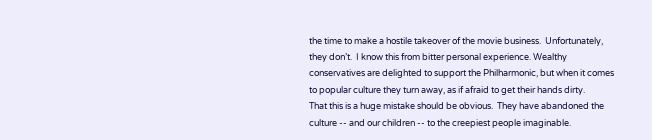the time to make a hostile takeover of the movie business.  Unfortunately, they don’t.  I know this from bitter personal experience. Wealthy conservatives are delighted to support the Philharmonic, but when it comes to popular culture they turn away, as if afraid to get their hands dirty.
That this is a huge mistake should be obvious.  They have abandoned the culture -- and our children -- to the creepiest people imaginable.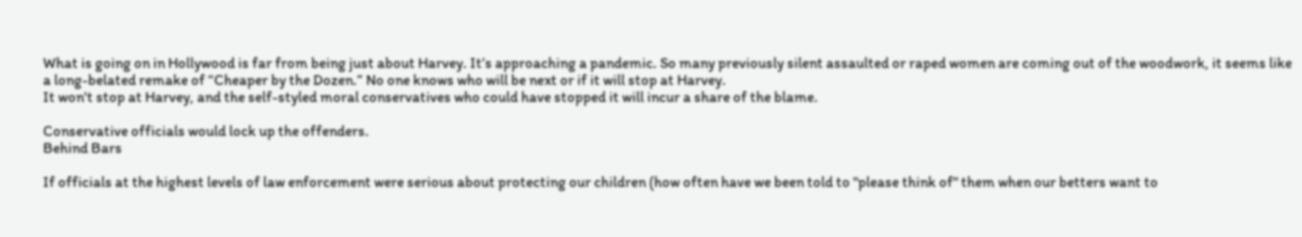What is going on in Hollywood is far from being just about Harvey. It’s approaching a pandemic. So many previously silent assaulted or raped women are coming out of the woodwork, it seems like a long-belated remake of “Cheaper by the Dozen.” No one knows who will be next or if it will stop at Harvey.
It won't stop at Harvey, and the self-styled moral conservatives who could have stopped it will incur a share of the blame.

Conservative officials would lock up the offenders.
Behind Bars

If officials at the highest levels of law enforcement were serious about protecting our children (how often have we been told to "please think of" them when our betters want to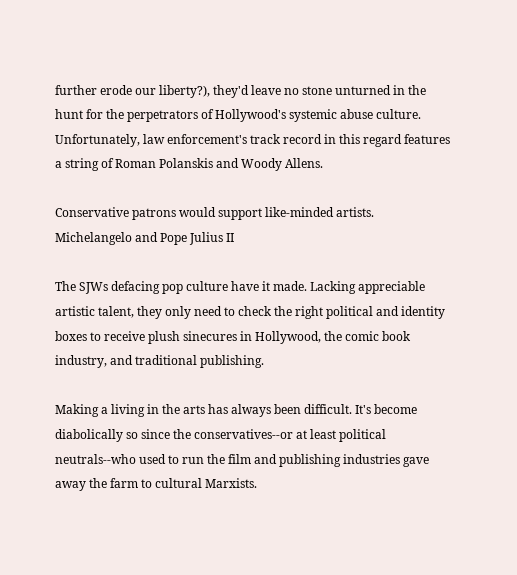further erode our liberty?), they'd leave no stone unturned in the hunt for the perpetrators of Hollywood's systemic abuse culture. Unfortunately, law enforcement's track record in this regard features a string of Roman Polanskis and Woody Allens.

Conservative patrons would support like-minded artists.
Michelangelo and Pope Julius II

The SJWs defacing pop culture have it made. Lacking appreciable artistic talent, they only need to check the right political and identity boxes to receive plush sinecures in Hollywood, the comic book industry, and traditional publishing.

Making a living in the arts has always been difficult. It's become diabolically so since the conservatives--or at least political neutrals--who used to run the film and publishing industries gave away the farm to cultural Marxists.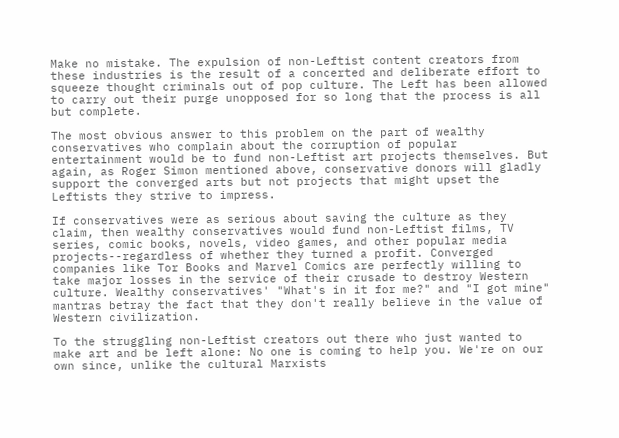Make no mistake. The expulsion of non-Leftist content creators from these industries is the result of a concerted and deliberate effort to squeeze thought criminals out of pop culture. The Left has been allowed to carry out their purge unopposed for so long that the process is all but complete.

The most obvious answer to this problem on the part of wealthy conservatives who complain about the corruption of popular entertainment would be to fund non-Leftist art projects themselves. But again, as Roger Simon mentioned above, conservative donors will gladly support the converged arts but not projects that might upset the Leftists they strive to impress.

If conservatives were as serious about saving the culture as they claim, then wealthy conservatives would fund non-Leftist films, TV series, comic books, novels, video games, and other popular media projects--regardless of whether they turned a profit. Converged companies like Tor Books and Marvel Comics are perfectly willing to take major losses in the service of their crusade to destroy Western culture. Wealthy conservatives' "What's in it for me?" and "I got mine" mantras betray the fact that they don't really believe in the value of Western civilization.

To the struggling non-Leftist creators out there who just wanted to make art and be left alone: No one is coming to help you. We're on our own since, unlike the cultural Marxists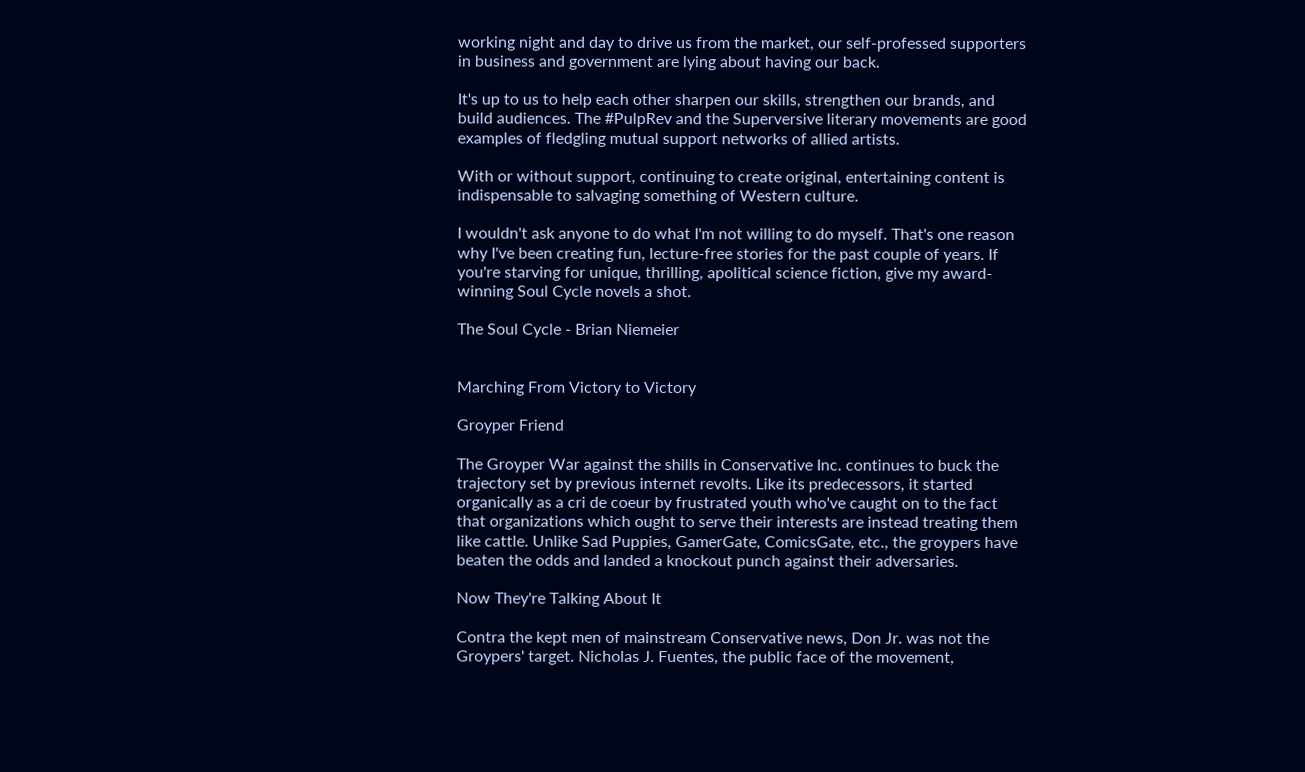working night and day to drive us from the market, our self-professed supporters in business and government are lying about having our back.

It's up to us to help each other sharpen our skills, strengthen our brands, and build audiences. The #PulpRev and the Superversive literary movements are good examples of fledgling mutual support networks of allied artists.

With or without support, continuing to create original, entertaining content is indispensable to salvaging something of Western culture.

I wouldn't ask anyone to do what I'm not willing to do myself. That's one reason why I've been creating fun, lecture-free stories for the past couple of years. If you're starving for unique, thrilling, apolitical science fiction, give my award-winning Soul Cycle novels a shot.

The Soul Cycle - Brian Niemeier


Marching From Victory to Victory

Groyper Friend

The Groyper War against the shills in Conservative Inc. continues to buck the trajectory set by previous internet revolts. Like its predecessors, it started organically as a cri de coeur by frustrated youth who've caught on to the fact that organizations which ought to serve their interests are instead treating them like cattle. Unlike Sad Puppies, GamerGate, ComicsGate, etc., the groypers have beaten the odds and landed a knockout punch against their adversaries.

Now They're Talking About It

Contra the kept men of mainstream Conservative news, Don Jr. was not the Groypers' target. Nicholas J. Fuentes, the public face of the movement,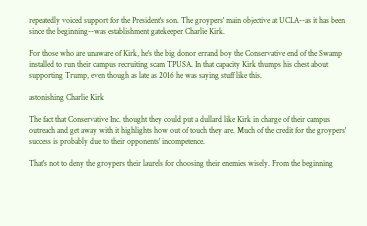repeatedly voiced support for the President's son. The groypers' main objective at UCLA--as it has been since the beginning--was establishment gatekeeper Charlie Kirk.

For those who are unaware of Kirk, he's the big donor errand boy the Conservative end of the Swamp installed to run their campus recruiting scam TPUSA. In that capacity Kirk thumps his chest about supporting Trump, even though as late as 2016 he was saying stuff like this.

astonishing Charlie Kirk

The fact that Conservative Inc. thought they could put a dullard like Kirk in charge of their campus outreach and get away with it highlights how out of touch they are. Much of the credit for the groypers' success is probably due to their opponents' incompetence.

That's not to deny the groypers their laurels for choosing their enemies wisely. From the beginning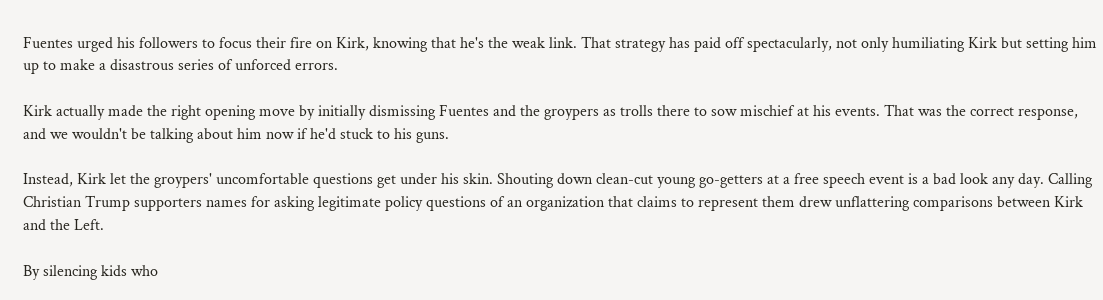Fuentes urged his followers to focus their fire on Kirk, knowing that he's the weak link. That strategy has paid off spectacularly, not only humiliating Kirk but setting him up to make a disastrous series of unforced errors.

Kirk actually made the right opening move by initially dismissing Fuentes and the groypers as trolls there to sow mischief at his events. That was the correct response, and we wouldn't be talking about him now if he'd stuck to his guns.

Instead, Kirk let the groypers' uncomfortable questions get under his skin. Shouting down clean-cut young go-getters at a free speech event is a bad look any day. Calling Christian Trump supporters names for asking legitimate policy questions of an organization that claims to represent them drew unflattering comparisons between Kirk and the Left.

By silencing kids who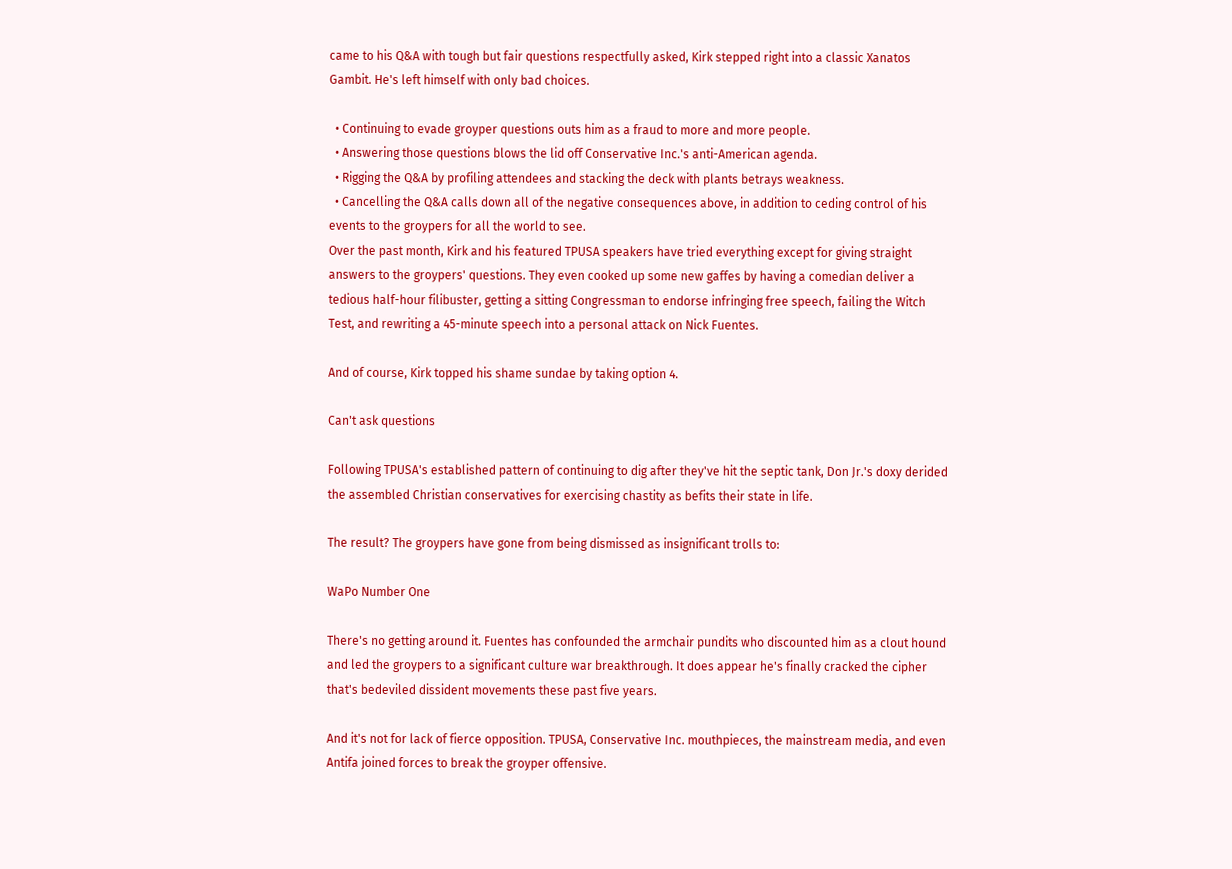came to his Q&A with tough but fair questions respectfully asked, Kirk stepped right into a classic Xanatos Gambit. He's left himself with only bad choices.

  • Continuing to evade groyper questions outs him as a fraud to more and more people.
  • Answering those questions blows the lid off Conservative Inc.'s anti-American agenda.
  • Rigging the Q&A by profiling attendees and stacking the deck with plants betrays weakness.
  • Cancelling the Q&A calls down all of the negative consequences above, in addition to ceding control of his events to the groypers for all the world to see.
Over the past month, Kirk and his featured TPUSA speakers have tried everything except for giving straight answers to the groypers' questions. They even cooked up some new gaffes by having a comedian deliver a tedious half-hour filibuster, getting a sitting Congressman to endorse infringing free speech, failing the Witch Test, and rewriting a 45-minute speech into a personal attack on Nick Fuentes.

And of course, Kirk topped his shame sundae by taking option 4.

Can't ask questions

Following TPUSA's established pattern of continuing to dig after they've hit the septic tank, Don Jr.'s doxy derided the assembled Christian conservatives for exercising chastity as befits their state in life.

The result? The groypers have gone from being dismissed as insignificant trolls to:

WaPo Number One

There's no getting around it. Fuentes has confounded the armchair pundits who discounted him as a clout hound and led the groypers to a significant culture war breakthrough. It does appear he's finally cracked the cipher that's bedeviled dissident movements these past five years.

And it's not for lack of fierce opposition. TPUSA, Conservative Inc. mouthpieces, the mainstream media, and even Antifa joined forces to break the groyper offensive.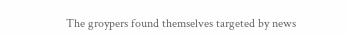The groypers found themselves targeted by news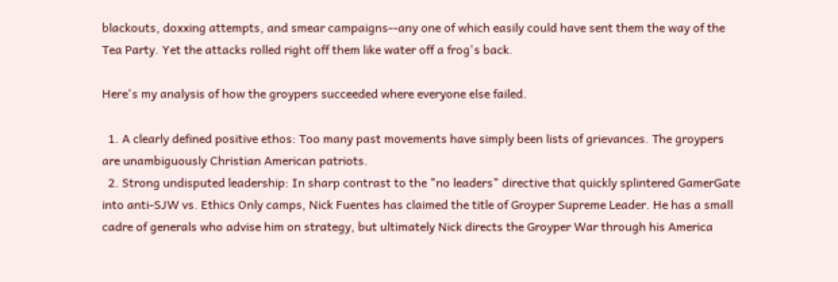blackouts, doxxing attempts, and smear campaigns--any one of which easily could have sent them the way of the Tea Party. Yet the attacks rolled right off them like water off a frog's back.

Here's my analysis of how the groypers succeeded where everyone else failed.

  1. A clearly defined positive ethos: Too many past movements have simply been lists of grievances. The groypers are unambiguously Christian American patriots.
  2. Strong undisputed leadership: In sharp contrast to the "no leaders" directive that quickly splintered GamerGate into anti-SJW vs. Ethics Only camps, Nick Fuentes has claimed the title of Groyper Supreme Leader. He has a small cadre of generals who advise him on strategy, but ultimately Nick directs the Groyper War through his America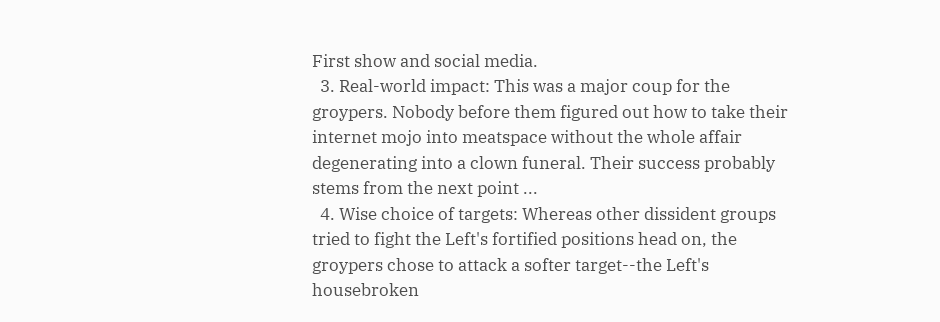First show and social media.
  3. Real-world impact: This was a major coup for the groypers. Nobody before them figured out how to take their internet mojo into meatspace without the whole affair degenerating into a clown funeral. Their success probably stems from the next point ...
  4. Wise choice of targets: Whereas other dissident groups tried to fight the Left's fortified positions head on, the groypers chose to attack a softer target--the Left's housebroken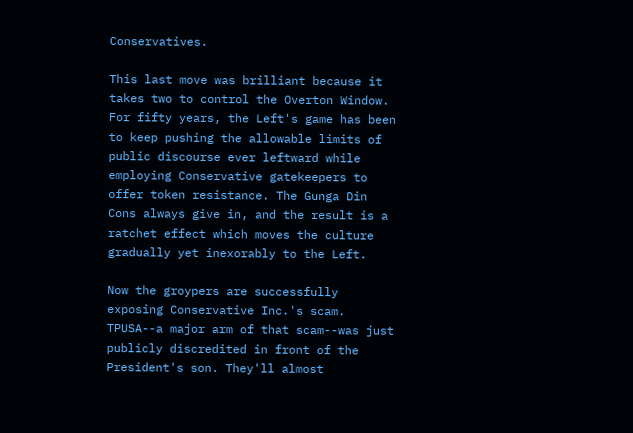Conservatives.

This last move was brilliant because it takes two to control the Overton Window. For fifty years, the Left's game has been to keep pushing the allowable limits of public discourse ever leftward while employing Conservative gatekeepers to offer token resistance. The Gunga Din Cons always give in, and the result is a ratchet effect which moves the culture gradually yet inexorably to the Left.

Now the groypers are successfully exposing Conservative Inc.'s scam. TPUSA--a major arm of that scam--was just publicly discredited in front of the President's son. They'll almost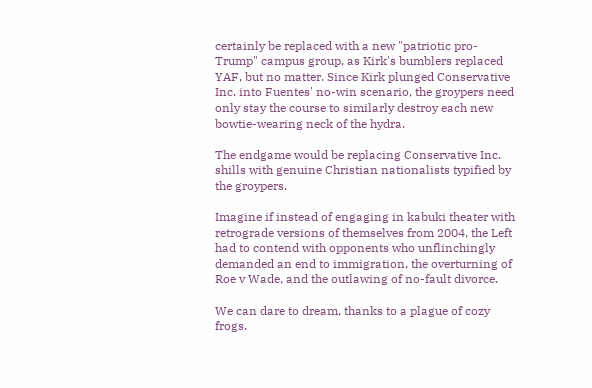certainly be replaced with a new "patriotic pro-Trump" campus group, as Kirk's bumblers replaced YAF, but no matter. Since Kirk plunged Conservative Inc. into Fuentes' no-win scenario, the groypers need only stay the course to similarly destroy each new bowtie-wearing neck of the hydra.

The endgame would be replacing Conservative Inc. shills with genuine Christian nationalists typified by the groypers.

Imagine if instead of engaging in kabuki theater with retrograde versions of themselves from 2004, the Left had to contend with opponents who unflinchingly demanded an end to immigration, the overturning of Roe v Wade, and the outlawing of no-fault divorce.

We can dare to dream, thanks to a plague of cozy frogs.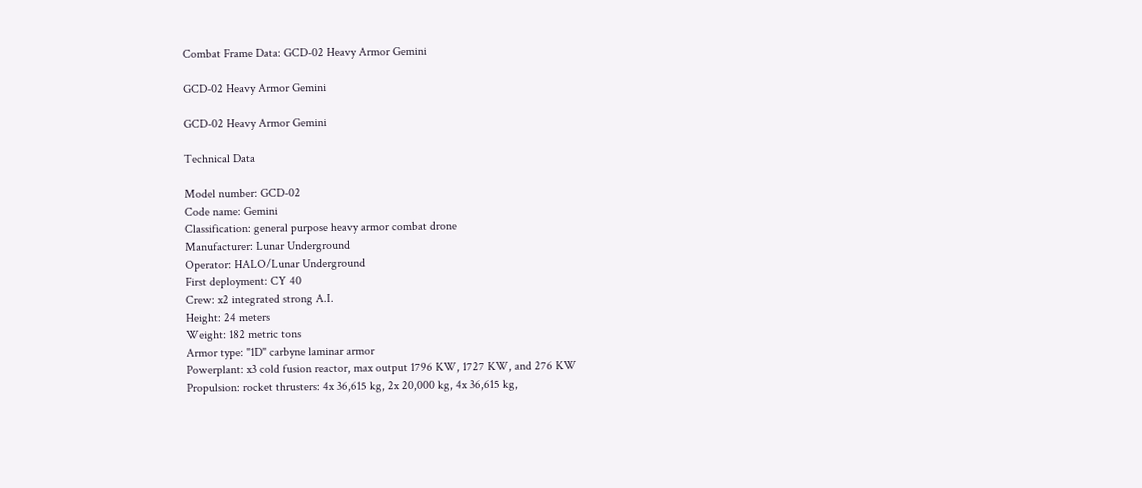Combat Frame Data: GCD-02 Heavy Armor Gemini

GCD-02 Heavy Armor Gemini

GCD-02 Heavy Armor Gemini

Technical Data

Model number: GCD-02
Code name: Gemini
Classification: general purpose heavy armor combat drone
Manufacturer: Lunar Underground
Operator: HALO/Lunar Underground
First deployment: CY 40
Crew: x2 integrated strong A.I.
Height: 24 meters
Weight: 182 metric tons
Armor type: "1D" carbyne laminar armor
Powerplant: x3 cold fusion reactor, max output 1796 KW, 1727 KW, and 276 KW
Propulsion: rocket thrusters: 4x 36,615 kg, 2x 20,000 kg, 4x 36,615 kg,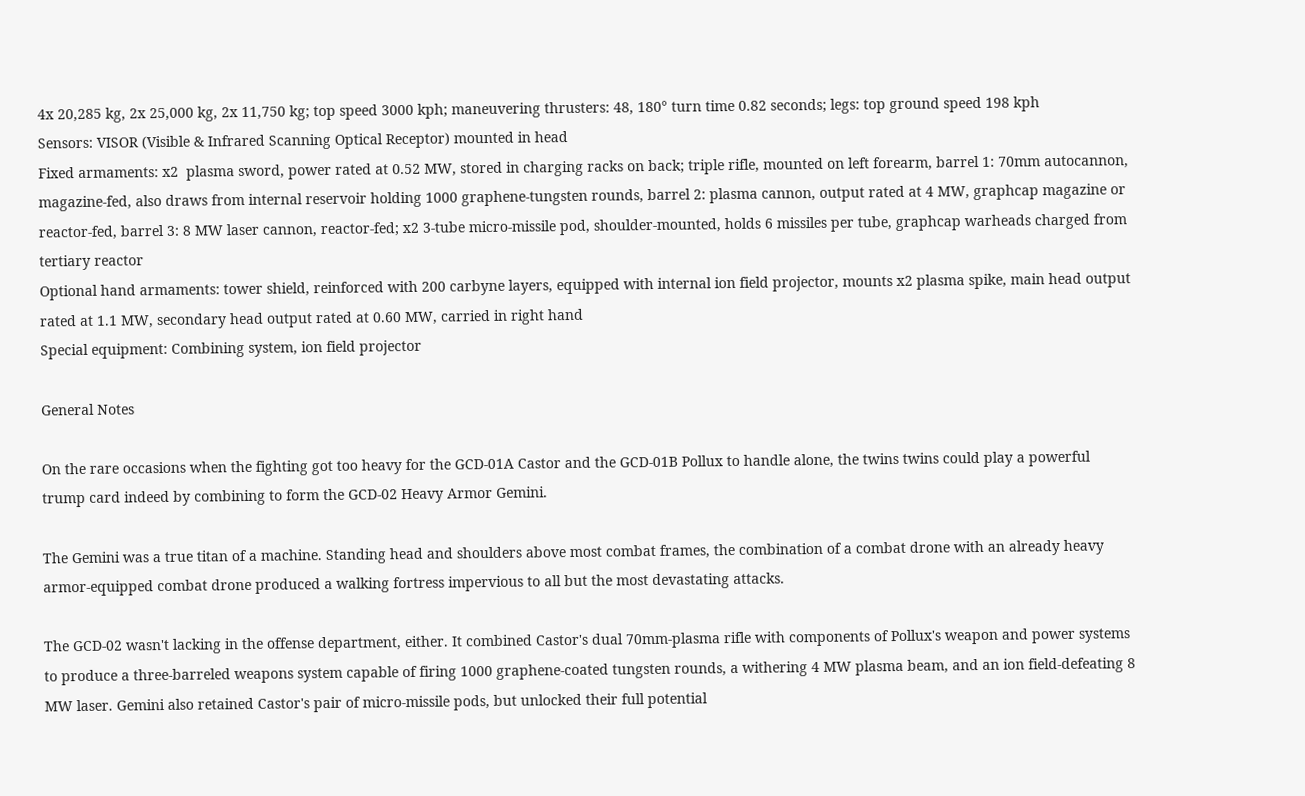4x 20,285 kg, 2x 25,000 kg, 2x 11,750 kg; top speed 3000 kph; maneuvering thrusters: 48, 180° turn time 0.82 seconds; legs: top ground speed 198 kph
Sensors: VISOR (Visible & Infrared Scanning Optical Receptor) mounted in head
Fixed armaments: x2  plasma sword, power rated at 0.52 MW, stored in charging racks on back; triple rifle, mounted on left forearm, barrel 1: 70mm autocannon, magazine-fed, also draws from internal reservoir holding 1000 graphene-tungsten rounds, barrel 2: plasma cannon, output rated at 4 MW, graphcap magazine or reactor-fed, barrel 3: 8 MW laser cannon, reactor-fed; x2 3-tube micro-missile pod, shoulder-mounted, holds 6 missiles per tube, graphcap warheads charged from tertiary reactor
Optional hand armaments: tower shield, reinforced with 200 carbyne layers, equipped with internal ion field projector, mounts x2 plasma spike, main head output rated at 1.1 MW, secondary head output rated at 0.60 MW, carried in right hand
Special equipment: Combining system, ion field projector

General Notes

On the rare occasions when the fighting got too heavy for the GCD-01A Castor and the GCD-01B Pollux to handle alone, the twins twins could play a powerful trump card indeed by combining to form the GCD-02 Heavy Armor Gemini.

The Gemini was a true titan of a machine. Standing head and shoulders above most combat frames, the combination of a combat drone with an already heavy armor-equipped combat drone produced a walking fortress impervious to all but the most devastating attacks.

The GCD-02 wasn't lacking in the offense department, either. It combined Castor's dual 70mm-plasma rifle with components of Pollux's weapon and power systems to produce a three-barreled weapons system capable of firing 1000 graphene-coated tungsten rounds, a withering 4 MW plasma beam, and an ion field-defeating 8 MW laser. Gemini also retained Castor's pair of micro-missile pods, but unlocked their full potential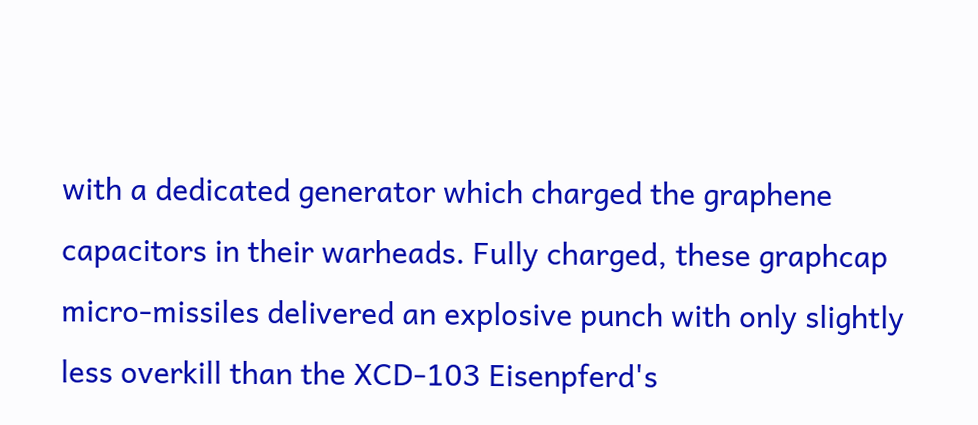with a dedicated generator which charged the graphene capacitors in their warheads. Fully charged, these graphcap micro-missiles delivered an explosive punch with only slightly less overkill than the XCD-103 Eisenpferd's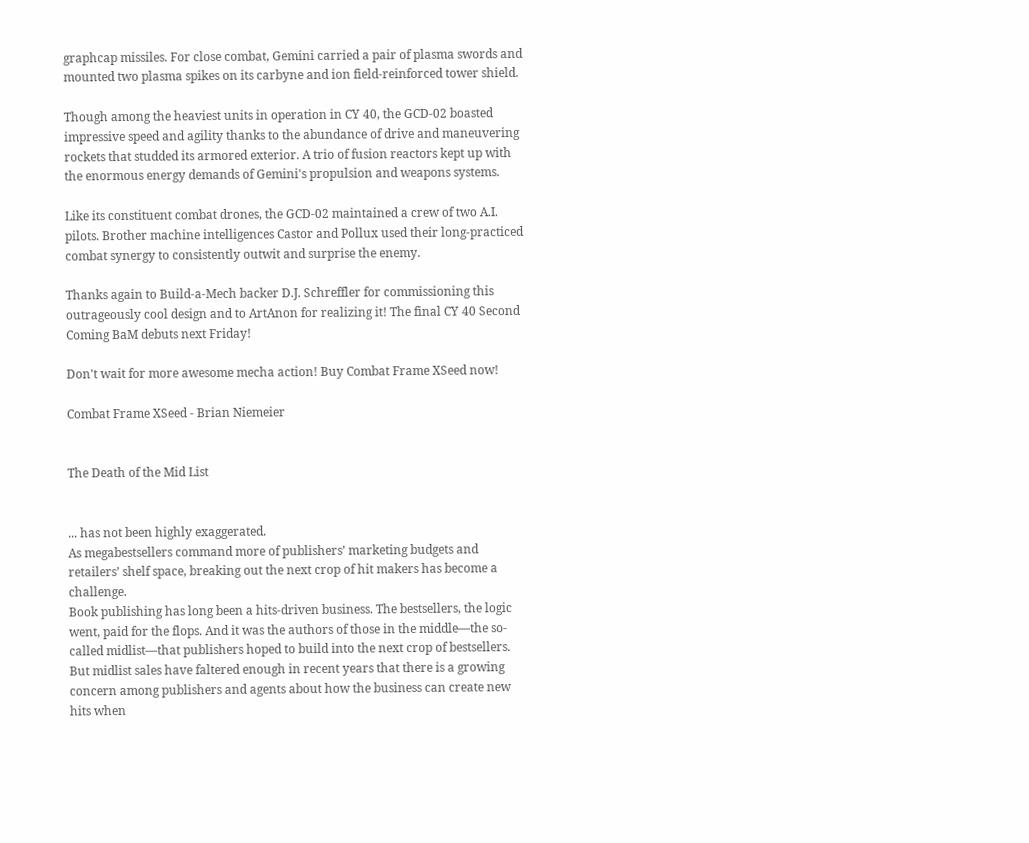graphcap missiles. For close combat, Gemini carried a pair of plasma swords and mounted two plasma spikes on its carbyne and ion field-reinforced tower shield.

Though among the heaviest units in operation in CY 40, the GCD-02 boasted impressive speed and agility thanks to the abundance of drive and maneuvering rockets that studded its armored exterior. A trio of fusion reactors kept up with the enormous energy demands of Gemini's propulsion and weapons systems.

Like its constituent combat drones, the GCD-02 maintained a crew of two A.I. pilots. Brother machine intelligences Castor and Pollux used their long-practiced combat synergy to consistently outwit and surprise the enemy.

Thanks again to Build-a-Mech backer D.J. Schreffler for commissioning this outrageously cool design and to ArtAnon for realizing it! The final CY 40 Second Coming BaM debuts next Friday!

Don't wait for more awesome mecha action! Buy Combat Frame XSeed now!

Combat Frame XSeed - Brian Niemeier


The Death of the Mid List


... has not been highly exaggerated.
As megabestsellers command more of publishers’ marketing budgets and retailers’ shelf space, breaking out the next crop of hit makers has become a challenge.
Book publishing has long been a hits-driven business. The bestsellers, the logic went, paid for the flops. And it was the authors of those in the middle—the so-called midlist—that publishers hoped to build into the next crop of bestsellers. But midlist sales have faltered enough in recent years that there is a growing concern among publishers and agents about how the business can create new hits when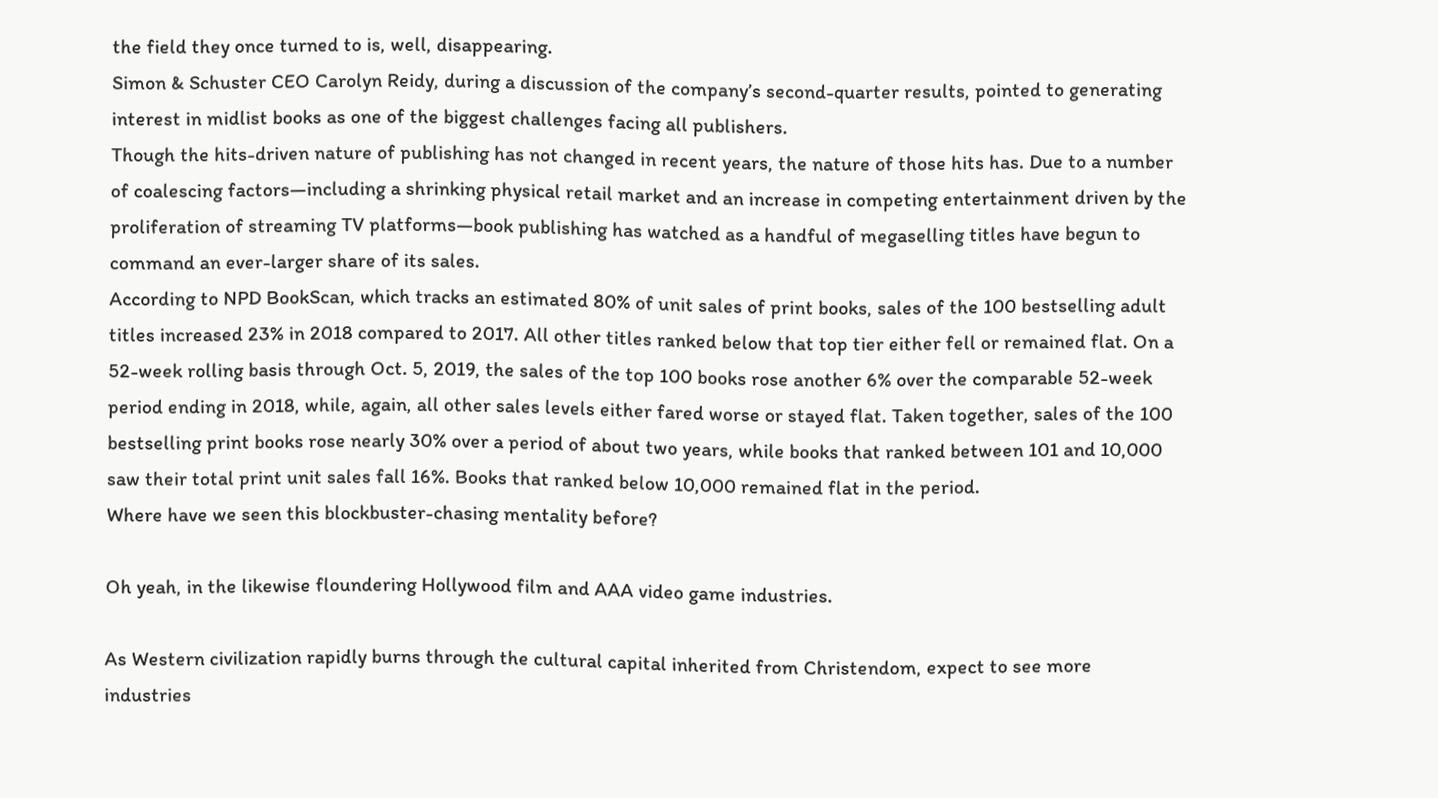the field they once turned to is, well, disappearing.
Simon & Schuster CEO Carolyn Reidy, during a discussion of the company’s second-quarter results, pointed to generating interest in midlist books as one of the biggest challenges facing all publishers.
Though the hits-driven nature of publishing has not changed in recent years, the nature of those hits has. Due to a number of coalescing factors—including a shrinking physical retail market and an increase in competing entertainment driven by the proliferation of streaming TV platforms—book publishing has watched as a handful of megaselling titles have begun to command an ever-larger share of its sales.
According to NPD BookScan, which tracks an estimated 80% of unit sales of print books, sales of the 100 bestselling adult titles increased 23% in 2018 compared to 2017. All other titles ranked below that top tier either fell or remained flat. On a 52-week rolling basis through Oct. 5, 2019, the sales of the top 100 books rose another 6% over the comparable 52-week period ending in 2018, while, again, all other sales levels either fared worse or stayed flat. Taken together, sales of the 100 bestselling print books rose nearly 30% over a period of about two years, while books that ranked between 101 and 10,000 saw their total print unit sales fall 16%. Books that ranked below 10,000 remained flat in the period.
Where have we seen this blockbuster-chasing mentality before?

Oh yeah, in the likewise floundering Hollywood film and AAA video game industries.

As Western civilization rapidly burns through the cultural capital inherited from Christendom, expect to see more industries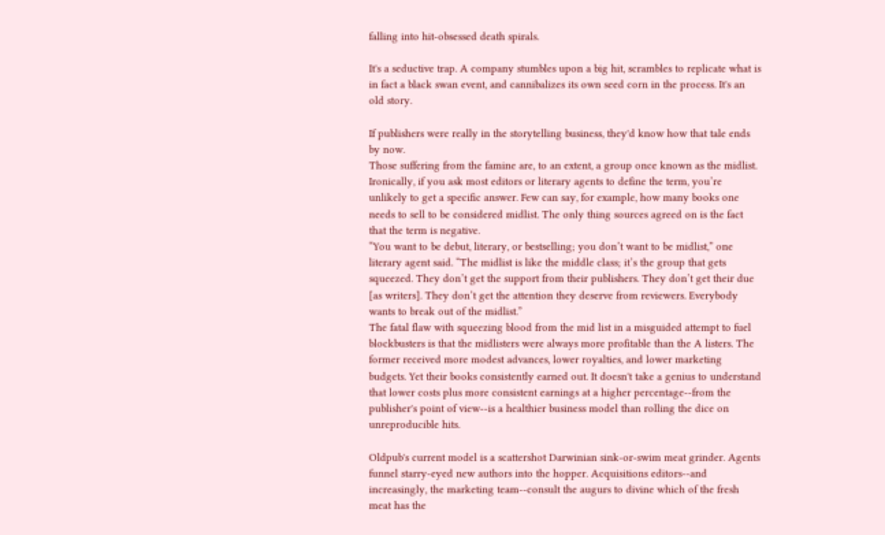falling into hit-obsessed death spirals.

It's a seductive trap. A company stumbles upon a big hit, scrambles to replicate what is in fact a black swan event, and cannibalizes its own seed corn in the process. It's an old story.

If publishers were really in the storytelling business, they'd know how that tale ends by now.
Those suffering from the famine are, to an extent, a group once known as the midlist. Ironically, if you ask most editors or literary agents to define the term, you’re unlikely to get a specific answer. Few can say, for example, how many books one needs to sell to be considered midlist. The only thing sources agreed on is the fact that the term is negative.
“You want to be debut, literary, or bestselling; you don’t want to be midlist,” one literary agent said. “The midlist is like the middle class; it’s the group that gets squeezed. They don’t get the support from their publishers. They don’t get their due [as writers]. They don’t get the attention they deserve from reviewers. Everybody wants to break out of the midlist.”
The fatal flaw with squeezing blood from the mid list in a misguided attempt to fuel blockbusters is that the midlisters were always more profitable than the A listers. The former received more modest advances, lower royalties, and lower marketing budgets. Yet their books consistently earned out. It doesn't take a genius to understand that lower costs plus more consistent earnings at a higher percentage--from the publisher's point of view--is a healthier business model than rolling the dice on unreproducible hits.

Oldpub's current model is a scattershot Darwinian sink-or-swim meat grinder. Agents funnel starry-eyed new authors into the hopper. Acquisitions editors--and increasingly, the marketing team--consult the augurs to divine which of the fresh meat has the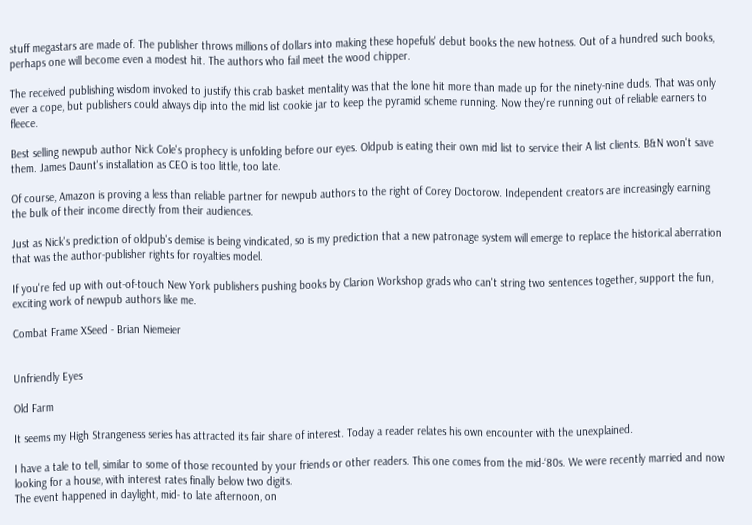stuff megastars are made of. The publisher throws millions of dollars into making these hopefuls' debut books the new hotness. Out of a hundred such books, perhaps one will become even a modest hit. The authors who fail meet the wood chipper.

The received publishing wisdom invoked to justify this crab basket mentality was that the lone hit more than made up for the ninety-nine duds. That was only ever a cope, but publishers could always dip into the mid list cookie jar to keep the pyramid scheme running. Now they're running out of reliable earners to fleece.

Best selling newpub author Nick Cole's prophecy is unfolding before our eyes. Oldpub is eating their own mid list to service their A list clients. B&N won't save them. James Daunt's installation as CEO is too little, too late.

Of course, Amazon is proving a less than reliable partner for newpub authors to the right of Corey Doctorow. Independent creators are increasingly earning the bulk of their income directly from their audiences.

Just as Nick's prediction of oldpub's demise is being vindicated, so is my prediction that a new patronage system will emerge to replace the historical aberration that was the author-publisher rights for royalties model.

If you're fed up with out-of-touch New York publishers pushing books by Clarion Workshop grads who can't string two sentences together, support the fun, exciting work of newpub authors like me.

Combat Frame XSeed - Brian Niemeier


Unfriendly Eyes

Old Farm

It seems my High Strangeness series has attracted its fair share of interest. Today a reader relates his own encounter with the unexplained.

I have a tale to tell, similar to some of those recounted by your friends or other readers. This one comes from the mid-‘80s. We were recently married and now looking for a house, with interest rates finally below two digits.
The event happened in daylight, mid- to late afternoon, on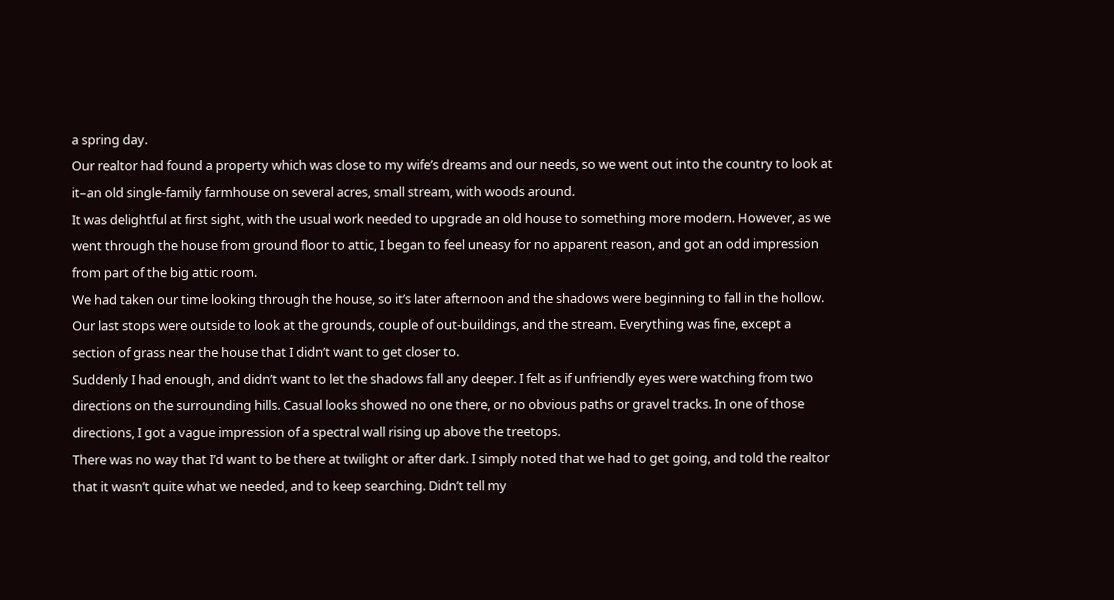a spring day.
Our realtor had found a property which was close to my wife’s dreams and our needs, so we went out into the country to look at it–an old single-family farmhouse on several acres, small stream, with woods around.
It was delightful at first sight, with the usual work needed to upgrade an old house to something more modern. However, as we went through the house from ground floor to attic, I began to feel uneasy for no apparent reason, and got an odd impression from part of the big attic room.
We had taken our time looking through the house, so it’s later afternoon and the shadows were beginning to fall in the hollow. Our last stops were outside to look at the grounds, couple of out-buildings, and the stream. Everything was fine, except a section of grass near the house that I didn’t want to get closer to.
Suddenly I had enough, and didn’t want to let the shadows fall any deeper. I felt as if unfriendly eyes were watching from two directions on the surrounding hills. Casual looks showed no one there, or no obvious paths or gravel tracks. In one of those directions, I got a vague impression of a spectral wall rising up above the treetops.
There was no way that I’d want to be there at twilight or after dark. I simply noted that we had to get going, and told the realtor that it wasn’t quite what we needed, and to keep searching. Didn’t tell my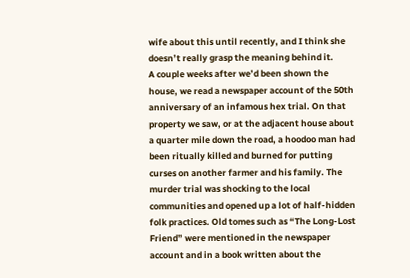wife about this until recently, and I think she doesn’t really grasp the meaning behind it.
A couple weeks after we’d been shown the house, we read a newspaper account of the 50th anniversary of an infamous hex trial. On that property we saw, or at the adjacent house about a quarter mile down the road, a hoodoo man had been ritually killed and burned for putting curses on another farmer and his family. The murder trial was shocking to the local communities and opened up a lot of half-hidden folk practices. Old tomes such as “The Long-Lost Friend” were mentioned in the newspaper account and in a book written about the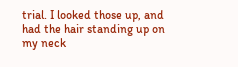trial. I looked those up, and had the hair standing up on my neck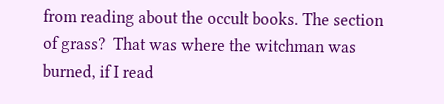from reading about the occult books. The section of grass?  That was where the witchman was burned, if I read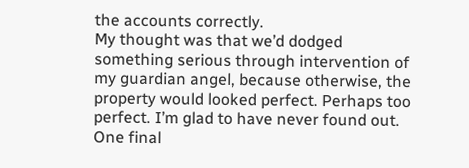the accounts correctly.
My thought was that we’d dodged something serious through intervention of my guardian angel, because otherwise, the property would looked perfect. Perhaps too perfect. I’m glad to have never found out.
One final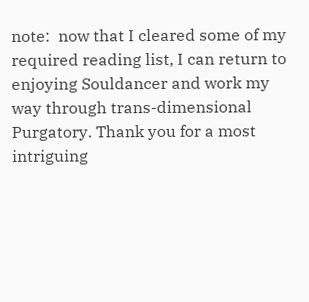note:  now that I cleared some of my required reading list, I can return to enjoying Souldancer and work my way through trans-dimensional Purgatory. Thank you for a most intriguing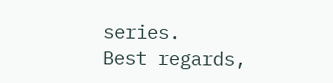series.
Best regards,